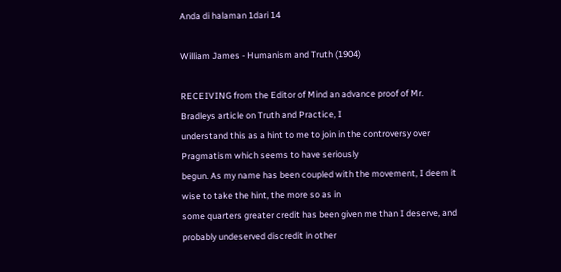Anda di halaman 1dari 14

William James - Humanism and Truth (1904)

RECEIVING from the Editor of Mind an advance proof of Mr. Bradleys article on Truth and Practice, I
understand this as a hint to me to join in the controversy over Pragmatism which seems to have seriously
begun. As my name has been coupled with the movement, I deem it wise to take the hint, the more so as in
some quarters greater credit has been given me than I deserve, and probably undeserved discredit in other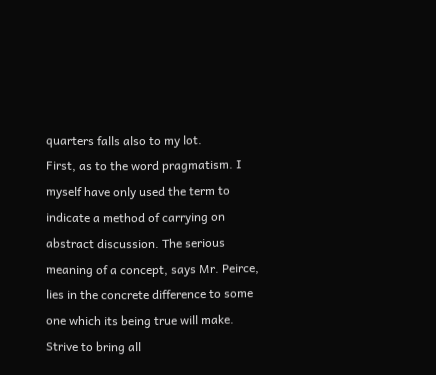quarters falls also to my lot.
First, as to the word pragmatism. I myself have only used the term to indicate a method of carrying on
abstract discussion. The serious meaning of a concept, says Mr. Peirce, lies in the concrete difference to some
one which its being true will make. Strive to bring all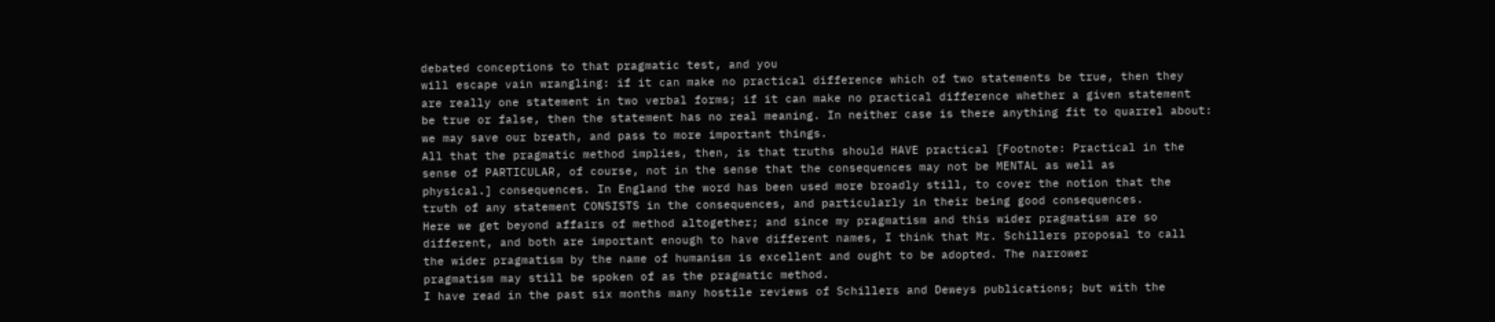debated conceptions to that pragmatic test, and you
will escape vain wrangling: if it can make no practical difference which of two statements be true, then they
are really one statement in two verbal forms; if it can make no practical difference whether a given statement
be true or false, then the statement has no real meaning. In neither case is there anything fit to quarrel about:
we may save our breath, and pass to more important things.
All that the pragmatic method implies, then, is that truths should HAVE practical [Footnote: Practical in the
sense of PARTICULAR, of course, not in the sense that the consequences may not be MENTAL as well as
physical.] consequences. In England the word has been used more broadly still, to cover the notion that the
truth of any statement CONSISTS in the consequences, and particularly in their being good consequences.
Here we get beyond affairs of method altogether; and since my pragmatism and this wider pragmatism are so
different, and both are important enough to have different names, I think that Mr. Schillers proposal to call
the wider pragmatism by the name of humanism is excellent and ought to be adopted. The narrower
pragmatism may still be spoken of as the pragmatic method.
I have read in the past six months many hostile reviews of Schillers and Deweys publications; but with the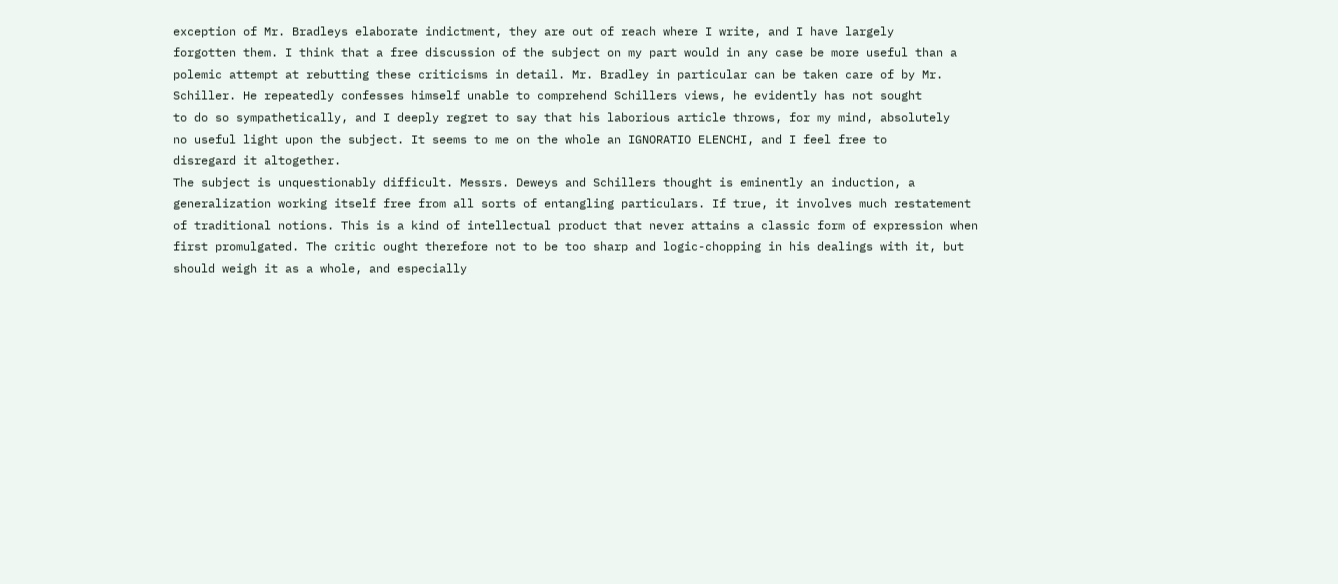exception of Mr. Bradleys elaborate indictment, they are out of reach where I write, and I have largely
forgotten them. I think that a free discussion of the subject on my part would in any case be more useful than a
polemic attempt at rebutting these criticisms in detail. Mr. Bradley in particular can be taken care of by Mr.
Schiller. He repeatedly confesses himself unable to comprehend Schillers views, he evidently has not sought
to do so sympathetically, and I deeply regret to say that his laborious article throws, for my mind, absolutely
no useful light upon the subject. It seems to me on the whole an IGNORATIO ELENCHI, and I feel free to
disregard it altogether.
The subject is unquestionably difficult. Messrs. Deweys and Schillers thought is eminently an induction, a
generalization working itself free from all sorts of entangling particulars. If true, it involves much restatement
of traditional notions. This is a kind of intellectual product that never attains a classic form of expression when
first promulgated. The critic ought therefore not to be too sharp and logic-chopping in his dealings with it, but
should weigh it as a whole, and especially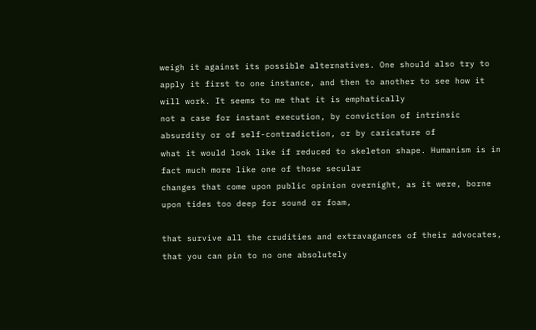weigh it against its possible alternatives. One should also try to
apply it first to one instance, and then to another to see how it will work. It seems to me that it is emphatically
not a case for instant execution, by conviction of intrinsic absurdity or of self-contradiction, or by caricature of
what it would look like if reduced to skeleton shape. Humanism is in fact much more like one of those secular
changes that come upon public opinion overnight, as it were, borne upon tides too deep for sound or foam,

that survive all the crudities and extravagances of their advocates, that you can pin to no one absolutely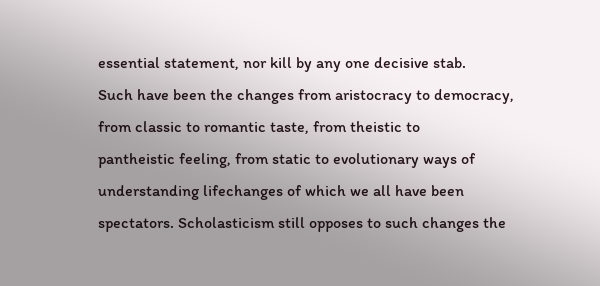essential statement, nor kill by any one decisive stab.
Such have been the changes from aristocracy to democracy, from classic to romantic taste, from theistic to
pantheistic feeling, from static to evolutionary ways of understanding lifechanges of which we all have been
spectators. Scholasticism still opposes to such changes the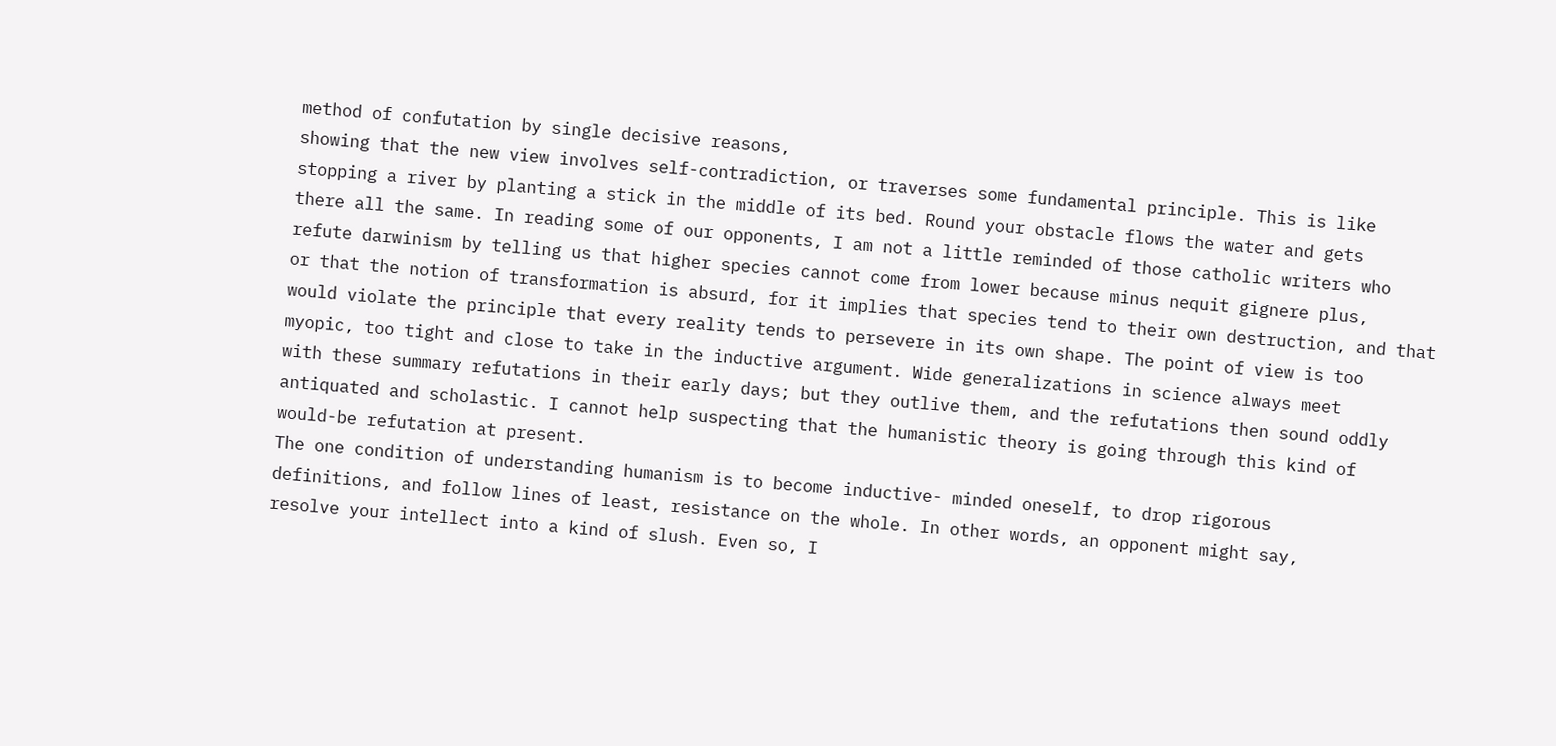method of confutation by single decisive reasons,
showing that the new view involves self-contradiction, or traverses some fundamental principle. This is like
stopping a river by planting a stick in the middle of its bed. Round your obstacle flows the water and gets
there all the same. In reading some of our opponents, I am not a little reminded of those catholic writers who
refute darwinism by telling us that higher species cannot come from lower because minus nequit gignere plus,
or that the notion of transformation is absurd, for it implies that species tend to their own destruction, and that
would violate the principle that every reality tends to persevere in its own shape. The point of view is too
myopic, too tight and close to take in the inductive argument. Wide generalizations in science always meet
with these summary refutations in their early days; but they outlive them, and the refutations then sound oddly
antiquated and scholastic. I cannot help suspecting that the humanistic theory is going through this kind of
would-be refutation at present.
The one condition of understanding humanism is to become inductive- minded oneself, to drop rigorous
definitions, and follow lines of least, resistance on the whole. In other words, an opponent might say,
resolve your intellect into a kind of slush. Even so, I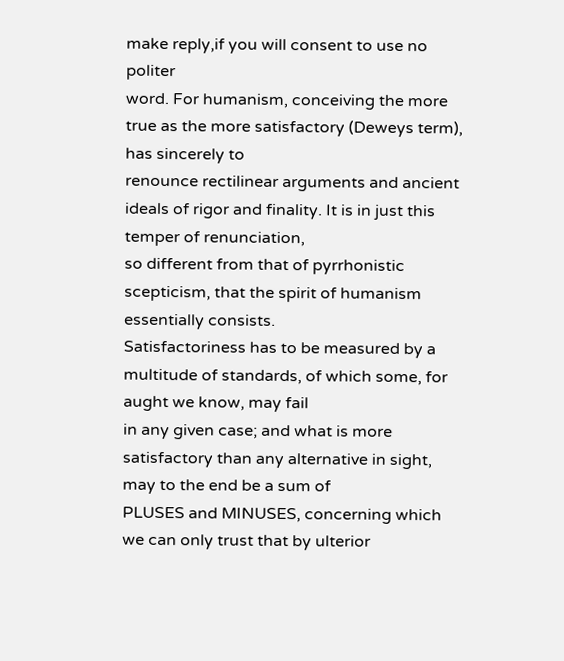make reply,if you will consent to use no politer
word. For humanism, conceiving the more true as the more satisfactory (Deweys term), has sincerely to
renounce rectilinear arguments and ancient ideals of rigor and finality. It is in just this temper of renunciation,
so different from that of pyrrhonistic scepticism, that the spirit of humanism essentially consists.
Satisfactoriness has to be measured by a multitude of standards, of which some, for aught we know, may fail
in any given case; and what is more satisfactory than any alternative in sight, may to the end be a sum of
PLUSES and MINUSES, concerning which we can only trust that by ulterior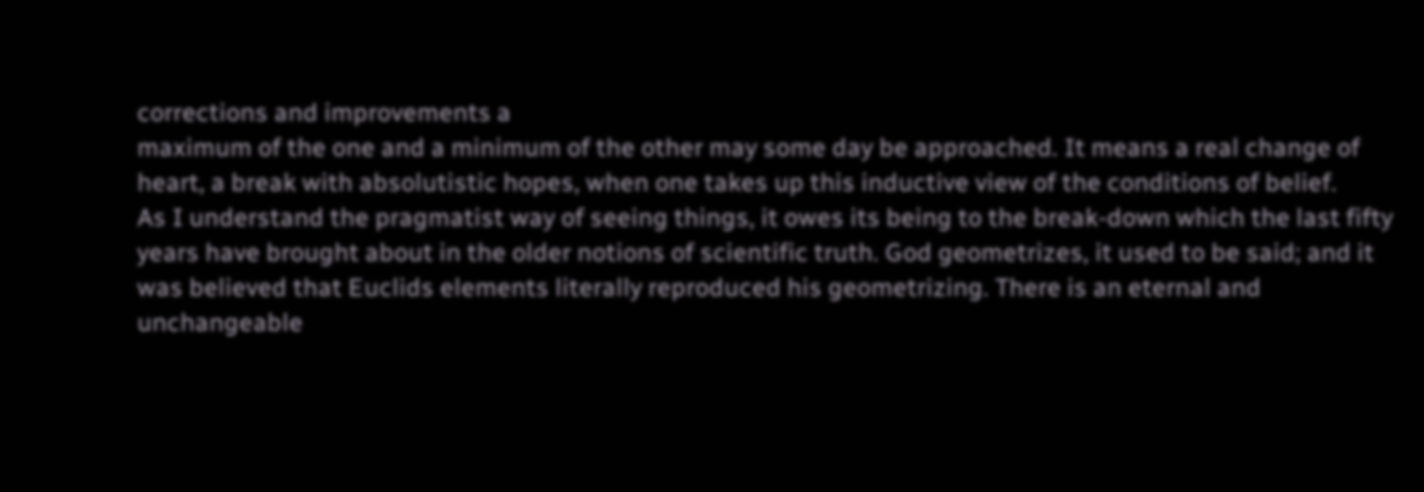corrections and improvements a
maximum of the one and a minimum of the other may some day be approached. It means a real change of
heart, a break with absolutistic hopes, when one takes up this inductive view of the conditions of belief.
As I understand the pragmatist way of seeing things, it owes its being to the break-down which the last fifty
years have brought about in the older notions of scientific truth. God geometrizes, it used to be said; and it
was believed that Euclids elements literally reproduced his geometrizing. There is an eternal and
unchangeable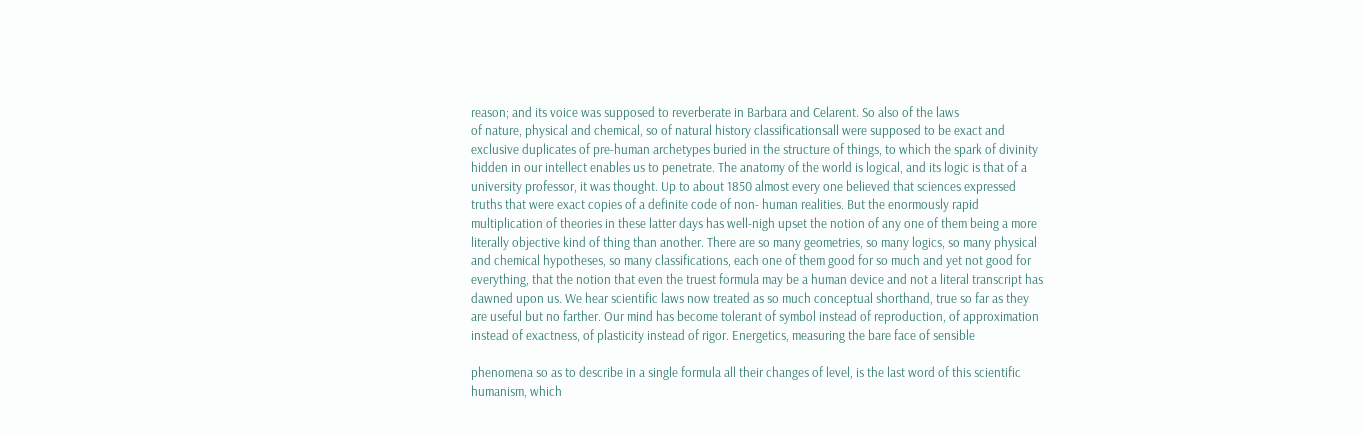reason; and its voice was supposed to reverberate in Barbara and Celarent. So also of the laws
of nature, physical and chemical, so of natural history classificationsall were supposed to be exact and
exclusive duplicates of pre-human archetypes buried in the structure of things, to which the spark of divinity
hidden in our intellect enables us to penetrate. The anatomy of the world is logical, and its logic is that of a
university professor, it was thought. Up to about 1850 almost every one believed that sciences expressed
truths that were exact copies of a definite code of non- human realities. But the enormously rapid
multiplication of theories in these latter days has well-nigh upset the notion of any one of them being a more
literally objective kind of thing than another. There are so many geometries, so many logics, so many physical
and chemical hypotheses, so many classifications, each one of them good for so much and yet not good for
everything, that the notion that even the truest formula may be a human device and not a literal transcript has
dawned upon us. We hear scientific laws now treated as so much conceptual shorthand, true so far as they
are useful but no farther. Our mind has become tolerant of symbol instead of reproduction, of approximation
instead of exactness, of plasticity instead of rigor. Energetics, measuring the bare face of sensible

phenomena so as to describe in a single formula all their changes of level, is the last word of this scientific
humanism, which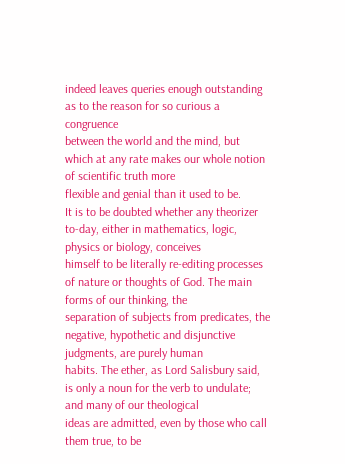indeed leaves queries enough outstanding as to the reason for so curious a congruence
between the world and the mind, but which at any rate makes our whole notion of scientific truth more
flexible and genial than it used to be.
It is to be doubted whether any theorizer to-day, either in mathematics, logic, physics or biology, conceives
himself to be literally re-editing processes of nature or thoughts of God. The main forms of our thinking, the
separation of subjects from predicates, the negative, hypothetic and disjunctive judgments, are purely human
habits. The ether, as Lord Salisbury said, is only a noun for the verb to undulate; and many of our theological
ideas are admitted, even by those who call them true, to be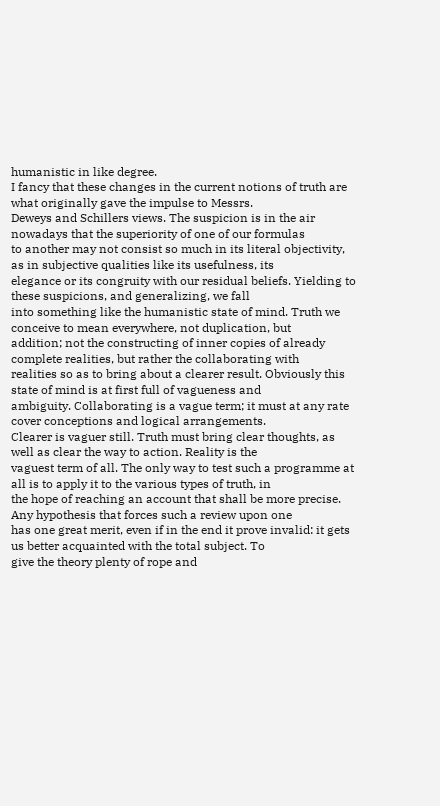humanistic in like degree.
I fancy that these changes in the current notions of truth are what originally gave the impulse to Messrs.
Deweys and Schillers views. The suspicion is in the air nowadays that the superiority of one of our formulas
to another may not consist so much in its literal objectivity, as in subjective qualities like its usefulness, its
elegance or its congruity with our residual beliefs. Yielding to these suspicions, and generalizing, we fall
into something like the humanistic state of mind. Truth we conceive to mean everywhere, not duplication, but
addition; not the constructing of inner copies of already complete realities, but rather the collaborating with
realities so as to bring about a clearer result. Obviously this state of mind is at first full of vagueness and
ambiguity. Collaborating is a vague term; it must at any rate cover conceptions and logical arrangements.
Clearer is vaguer still. Truth must bring clear thoughts, as well as clear the way to action. Reality is the
vaguest term of all. The only way to test such a programme at all is to apply it to the various types of truth, in
the hope of reaching an account that shall be more precise. Any hypothesis that forces such a review upon one
has one great merit, even if in the end it prove invalid: it gets us better acquainted with the total subject. To
give the theory plenty of rope and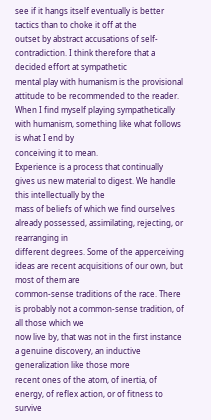see if it hangs itself eventually is better tactics than to choke it off at the
outset by abstract accusations of self-contradiction. I think therefore that a decided effort at sympathetic
mental play with humanism is the provisional attitude to be recommended to the reader.
When I find myself playing sympathetically with humanism, something like what follows is what I end by
conceiving it to mean.
Experience is a process that continually gives us new material to digest. We handle this intellectually by the
mass of beliefs of which we find ourselves already possessed, assimilating, rejecting, or rearranging in
different degrees. Some of the apperceiving ideas are recent acquisitions of our own, but most of them are
common-sense traditions of the race. There is probably not a common-sense tradition, of all those which we
now live by, that was not in the first instance a genuine discovery, an inductive generalization like those more
recent ones of the atom, of inertia, of energy, of reflex action, or of fitness to survive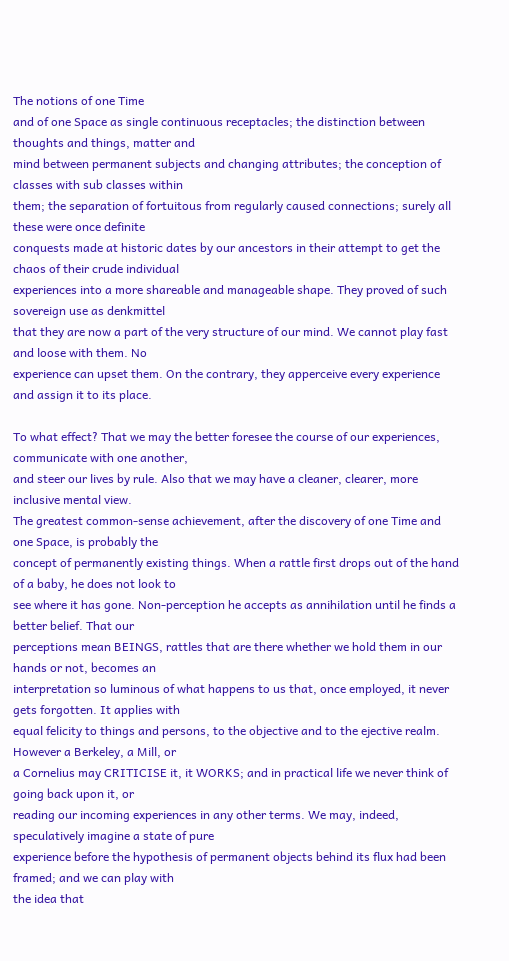The notions of one Time
and of one Space as single continuous receptacles; the distinction between thoughts and things, matter and
mind between permanent subjects and changing attributes; the conception of classes with sub classes within
them; the separation of fortuitous from regularly caused connections; surely all these were once definite
conquests made at historic dates by our ancestors in their attempt to get the chaos of their crude individual
experiences into a more shareable and manageable shape. They proved of such sovereign use as denkmittel
that they are now a part of the very structure of our mind. We cannot play fast and loose with them. No
experience can upset them. On the contrary, they apperceive every experience and assign it to its place.

To what effect? That we may the better foresee the course of our experiences, communicate with one another,
and steer our lives by rule. Also that we may have a cleaner, clearer, more inclusive mental view.
The greatest common-sense achievement, after the discovery of one Time and one Space, is probably the
concept of permanently existing things. When a rattle first drops out of the hand of a baby, he does not look to
see where it has gone. Non-perception he accepts as annihilation until he finds a better belief. That our
perceptions mean BEINGS, rattles that are there whether we hold them in our hands or not, becomes an
interpretation so luminous of what happens to us that, once employed, it never gets forgotten. It applies with
equal felicity to things and persons, to the objective and to the ejective realm. However a Berkeley, a Mill, or
a Cornelius may CRITICISE it, it WORKS; and in practical life we never think of going back upon it, or
reading our incoming experiences in any other terms. We may, indeed, speculatively imagine a state of pure
experience before the hypothesis of permanent objects behind its flux had been framed; and we can play with
the idea that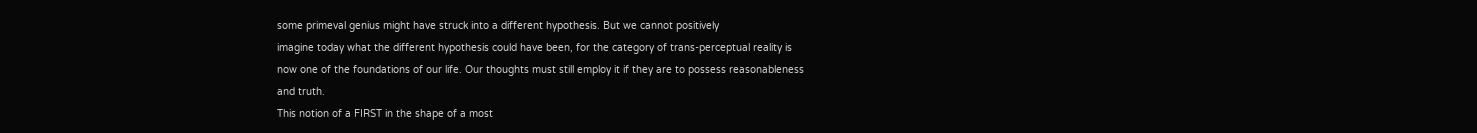some primeval genius might have struck into a different hypothesis. But we cannot positively
imagine today what the different hypothesis could have been, for the category of trans-perceptual reality is
now one of the foundations of our life. Our thoughts must still employ it if they are to possess reasonableness
and truth.
This notion of a FIRST in the shape of a most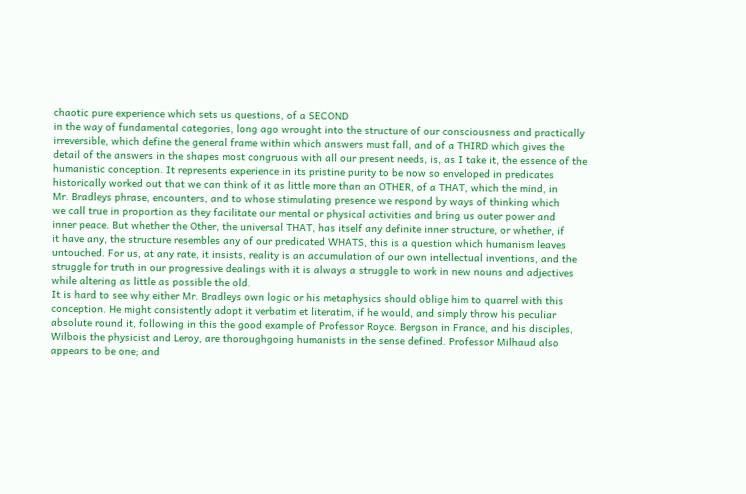chaotic pure experience which sets us questions, of a SECOND
in the way of fundamental categories, long ago wrought into the structure of our consciousness and practically
irreversible, which define the general frame within which answers must fall, and of a THIRD which gives the
detail of the answers in the shapes most congruous with all our present needs, is, as I take it, the essence of the
humanistic conception. It represents experience in its pristine purity to be now so enveloped in predicates
historically worked out that we can think of it as little more than an OTHER, of a THAT, which the mind, in
Mr. Bradleys phrase, encounters, and to whose stimulating presence we respond by ways of thinking which
we call true in proportion as they facilitate our mental or physical activities and bring us outer power and
inner peace. But whether the Other, the universal THAT, has itself any definite inner structure, or whether, if
it have any, the structure resembles any of our predicated WHATS, this is a question which humanism leaves
untouched. For us, at any rate, it insists, reality is an accumulation of our own intellectual inventions, and the
struggle for truth in our progressive dealings with it is always a struggle to work in new nouns and adjectives
while altering as little as possible the old.
It is hard to see why either Mr. Bradleys own logic or his metaphysics should oblige him to quarrel with this
conception. He might consistently adopt it verbatim et literatim, if he would, and simply throw his peculiar
absolute round it, following in this the good example of Professor Royce. Bergson in France, and his disciples,
Wilbois the physicist and Leroy, are thoroughgoing humanists in the sense defined. Professor Milhaud also
appears to be one; and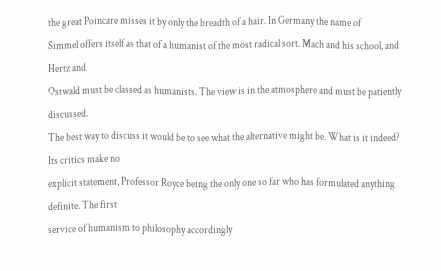the great Poincare misses it by only the breadth of a hair. In Germany the name of
Simmel offers itself as that of a humanist of the most radical sort. Mach and his school, and Hertz and
Ostwald must be classed as humanists. The view is in the atmosphere and must be patiently discussed.
The best way to discuss it would be to see what the alternative might be. What is it indeed? Its critics make no
explicit statement, Professor Royce being the only one so far who has formulated anything definite. The first
service of humanism to philosophy accordingly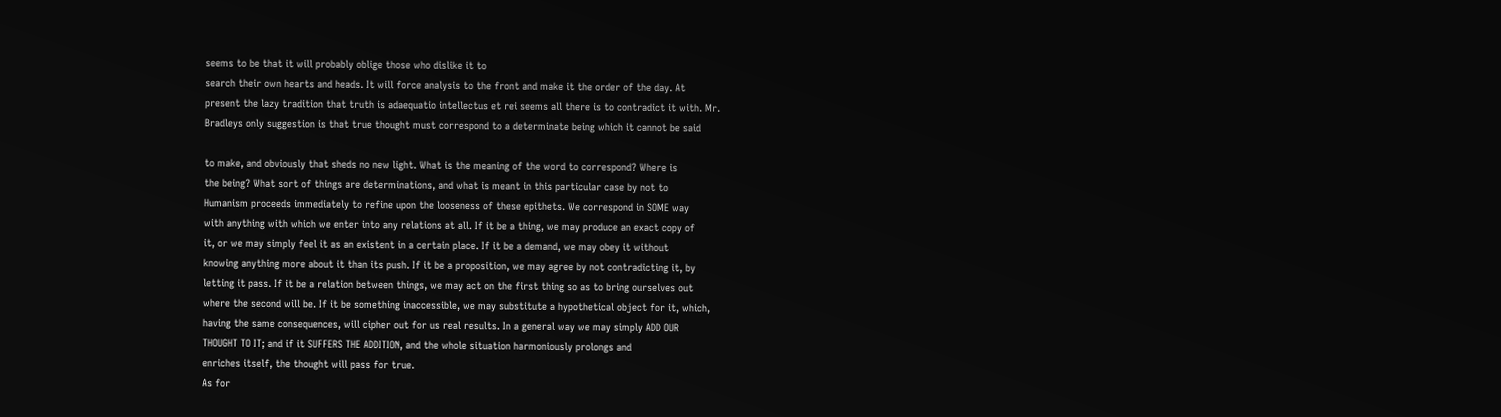seems to be that it will probably oblige those who dislike it to
search their own hearts and heads. It will force analysis to the front and make it the order of the day. At
present the lazy tradition that truth is adaequatio intellectus et rei seems all there is to contradict it with. Mr.
Bradleys only suggestion is that true thought must correspond to a determinate being which it cannot be said

to make, and obviously that sheds no new light. What is the meaning of the word to correspond? Where is
the being? What sort of things are determinations, and what is meant in this particular case by not to
Humanism proceeds immediately to refine upon the looseness of these epithets. We correspond in SOME way
with anything with which we enter into any relations at all. If it be a thing, we may produce an exact copy of
it, or we may simply feel it as an existent in a certain place. If it be a demand, we may obey it without
knowing anything more about it than its push. If it be a proposition, we may agree by not contradicting it, by
letting it pass. If it be a relation between things, we may act on the first thing so as to bring ourselves out
where the second will be. If it be something inaccessible, we may substitute a hypothetical object for it, which,
having the same consequences, will cipher out for us real results. In a general way we may simply ADD OUR
THOUGHT TO IT; and if it SUFFERS THE ADDITION, and the whole situation harmoniously prolongs and
enriches itself, the thought will pass for true.
As for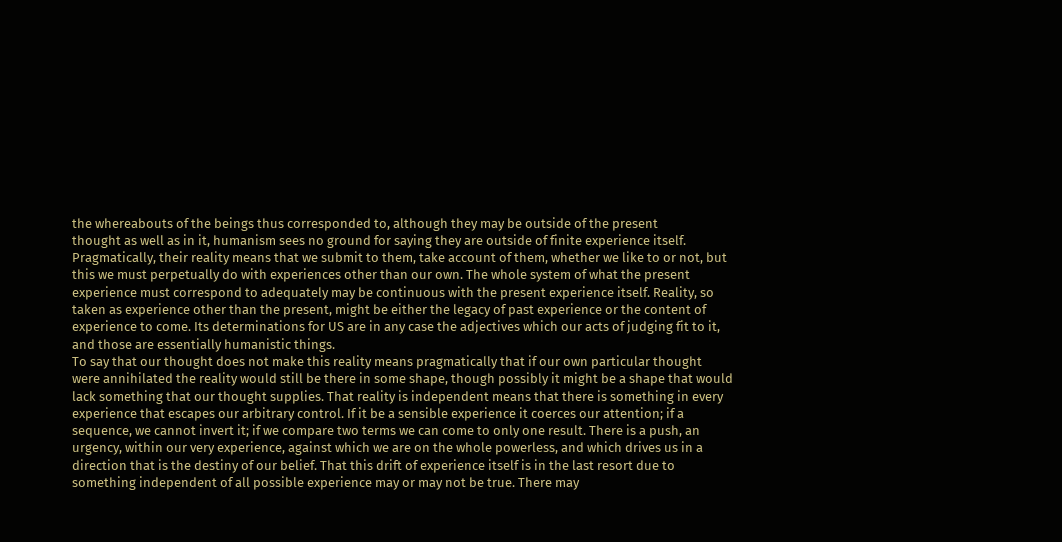the whereabouts of the beings thus corresponded to, although they may be outside of the present
thought as well as in it, humanism sees no ground for saying they are outside of finite experience itself.
Pragmatically, their reality means that we submit to them, take account of them, whether we like to or not, but
this we must perpetually do with experiences other than our own. The whole system of what the present
experience must correspond to adequately may be continuous with the present experience itself. Reality, so
taken as experience other than the present, might be either the legacy of past experience or the content of
experience to come. Its determinations for US are in any case the adjectives which our acts of judging fit to it,
and those are essentially humanistic things.
To say that our thought does not make this reality means pragmatically that if our own particular thought
were annihilated the reality would still be there in some shape, though possibly it might be a shape that would
lack something that our thought supplies. That reality is independent means that there is something in every
experience that escapes our arbitrary control. If it be a sensible experience it coerces our attention; if a
sequence, we cannot invert it; if we compare two terms we can come to only one result. There is a push, an
urgency, within our very experience, against which we are on the whole powerless, and which drives us in a
direction that is the destiny of our belief. That this drift of experience itself is in the last resort due to
something independent of all possible experience may or may not be true. There may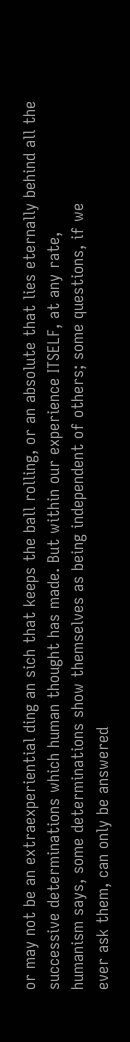or may not be an extraexperiential ding an sich that keeps the ball rolling, or an absolute that lies eternally behind all the
successive determinations which human thought has made. But within our experience ITSELF, at any rate,
humanism says, some determinations show themselves as being independent of others; some questions, if we
ever ask them, can only be answered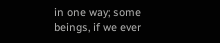in one way; some beings, if we ever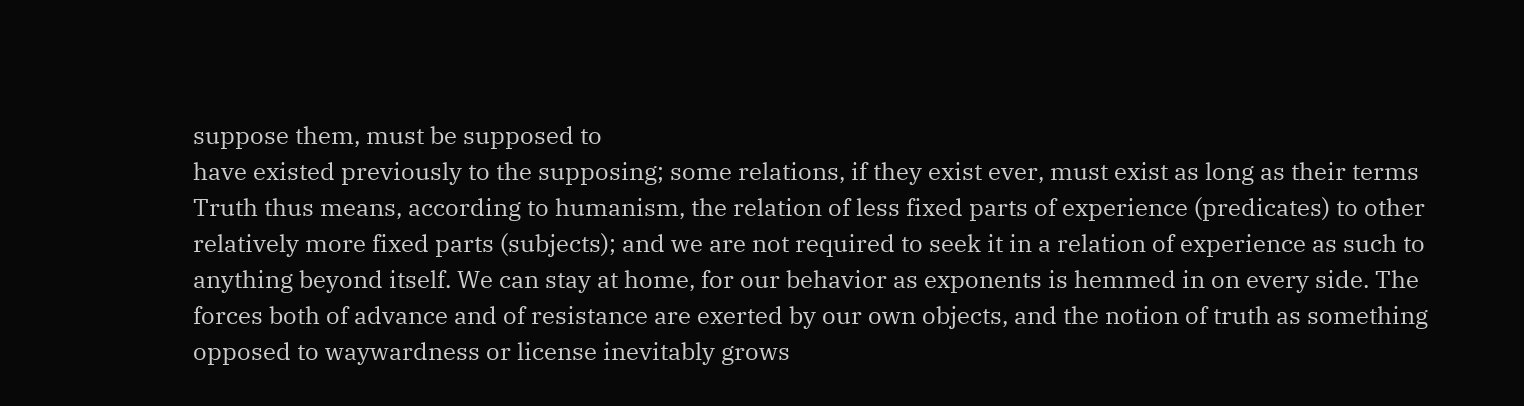suppose them, must be supposed to
have existed previously to the supposing; some relations, if they exist ever, must exist as long as their terms
Truth thus means, according to humanism, the relation of less fixed parts of experience (predicates) to other
relatively more fixed parts (subjects); and we are not required to seek it in a relation of experience as such to
anything beyond itself. We can stay at home, for our behavior as exponents is hemmed in on every side. The
forces both of advance and of resistance are exerted by our own objects, and the notion of truth as something
opposed to waywardness or license inevitably grows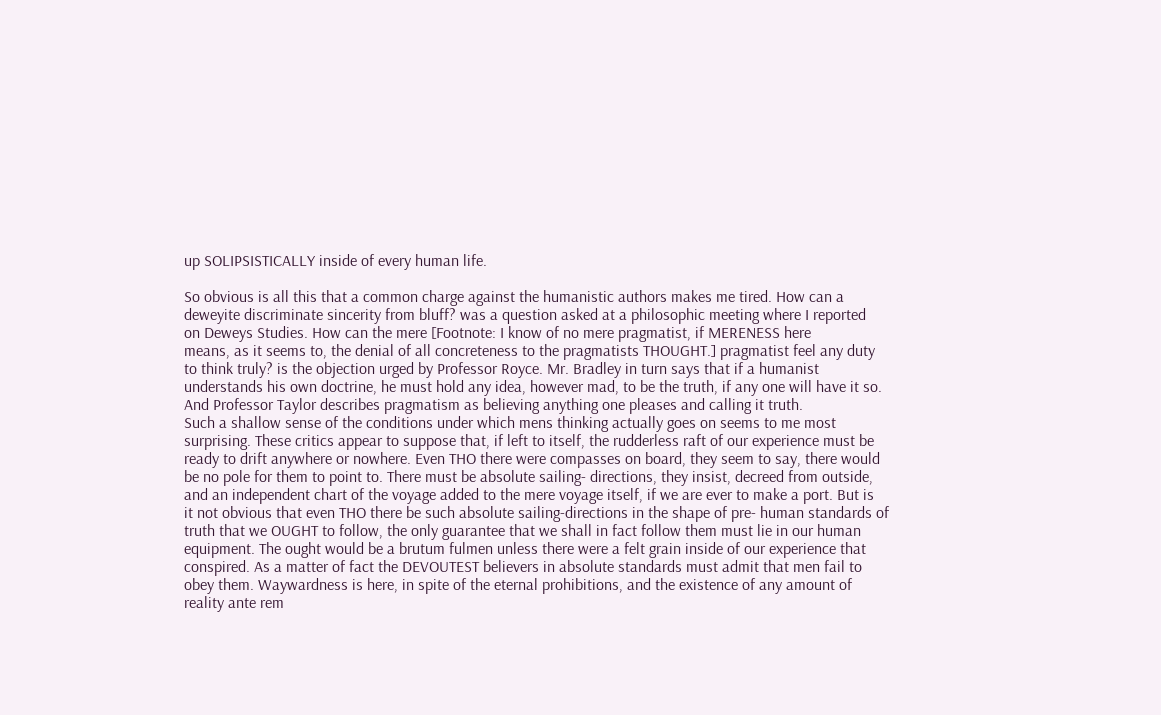up SOLIPSISTICALLY inside of every human life.

So obvious is all this that a common charge against the humanistic authors makes me tired. How can a
deweyite discriminate sincerity from bluff? was a question asked at a philosophic meeting where I reported
on Deweys Studies. How can the mere [Footnote: I know of no mere pragmatist, if MERENESS here
means, as it seems to, the denial of all concreteness to the pragmatists THOUGHT.] pragmatist feel any duty
to think truly? is the objection urged by Professor Royce. Mr. Bradley in turn says that if a humanist
understands his own doctrine, he must hold any idea, however mad, to be the truth, if any one will have it so.
And Professor Taylor describes pragmatism as believing anything one pleases and calling it truth.
Such a shallow sense of the conditions under which mens thinking actually goes on seems to me most
surprising. These critics appear to suppose that, if left to itself, the rudderless raft of our experience must be
ready to drift anywhere or nowhere. Even THO there were compasses on board, they seem to say, there would
be no pole for them to point to. There must be absolute sailing- directions, they insist, decreed from outside,
and an independent chart of the voyage added to the mere voyage itself, if we are ever to make a port. But is
it not obvious that even THO there be such absolute sailing-directions in the shape of pre- human standards of
truth that we OUGHT to follow, the only guarantee that we shall in fact follow them must lie in our human
equipment. The ought would be a brutum fulmen unless there were a felt grain inside of our experience that
conspired. As a matter of fact the DEVOUTEST believers in absolute standards must admit that men fail to
obey them. Waywardness is here, in spite of the eternal prohibitions, and the existence of any amount of
reality ante rem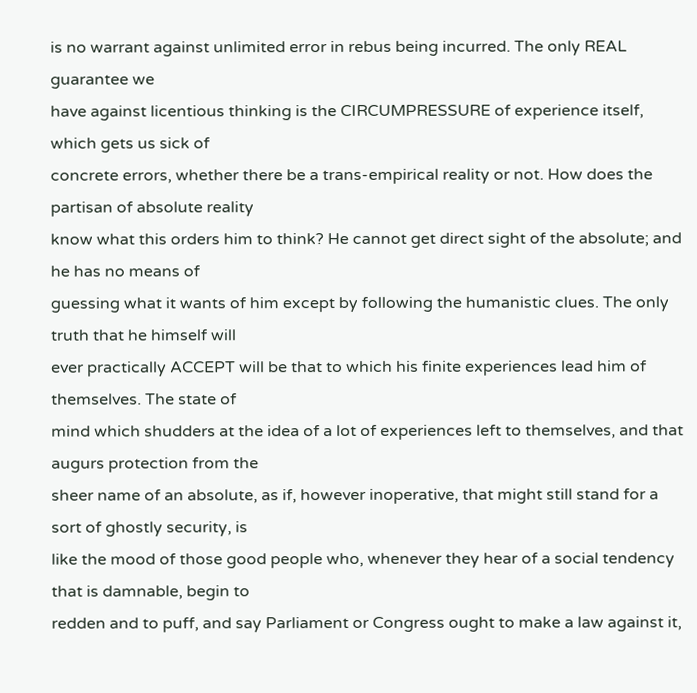is no warrant against unlimited error in rebus being incurred. The only REAL guarantee we
have against licentious thinking is the CIRCUMPRESSURE of experience itself, which gets us sick of
concrete errors, whether there be a trans-empirical reality or not. How does the partisan of absolute reality
know what this orders him to think? He cannot get direct sight of the absolute; and he has no means of
guessing what it wants of him except by following the humanistic clues. The only truth that he himself will
ever practically ACCEPT will be that to which his finite experiences lead him of themselves. The state of
mind which shudders at the idea of a lot of experiences left to themselves, and that augurs protection from the
sheer name of an absolute, as if, however inoperative, that might still stand for a sort of ghostly security, is
like the mood of those good people who, whenever they hear of a social tendency that is damnable, begin to
redden and to puff, and say Parliament or Congress ought to make a law against it,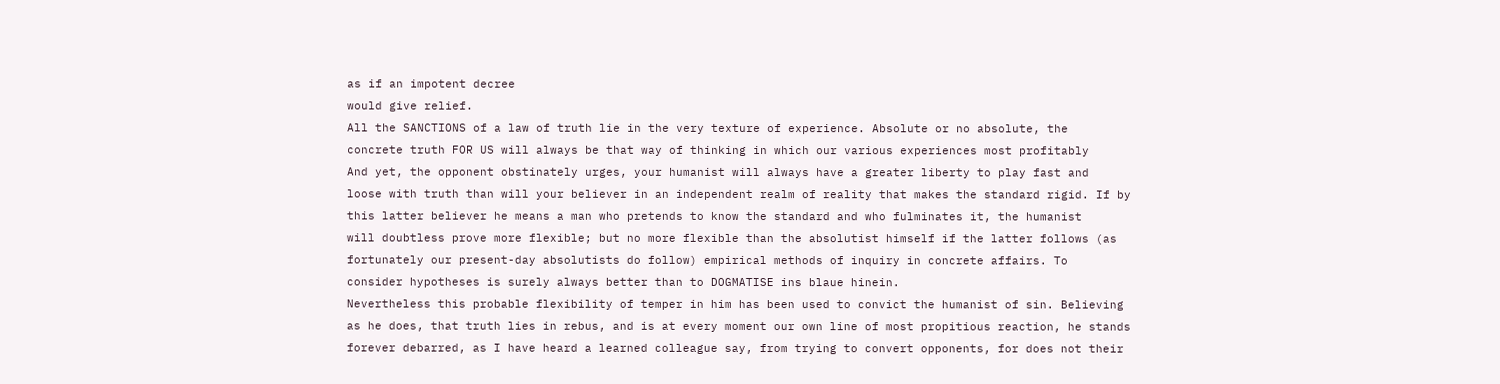as if an impotent decree
would give relief.
All the SANCTIONS of a law of truth lie in the very texture of experience. Absolute or no absolute, the
concrete truth FOR US will always be that way of thinking in which our various experiences most profitably
And yet, the opponent obstinately urges, your humanist will always have a greater liberty to play fast and
loose with truth than will your believer in an independent realm of reality that makes the standard rigid. If by
this latter believer he means a man who pretends to know the standard and who fulminates it, the humanist
will doubtless prove more flexible; but no more flexible than the absolutist himself if the latter follows (as
fortunately our present-day absolutists do follow) empirical methods of inquiry in concrete affairs. To
consider hypotheses is surely always better than to DOGMATISE ins blaue hinein.
Nevertheless this probable flexibility of temper in him has been used to convict the humanist of sin. Believing
as he does, that truth lies in rebus, and is at every moment our own line of most propitious reaction, he stands
forever debarred, as I have heard a learned colleague say, from trying to convert opponents, for does not their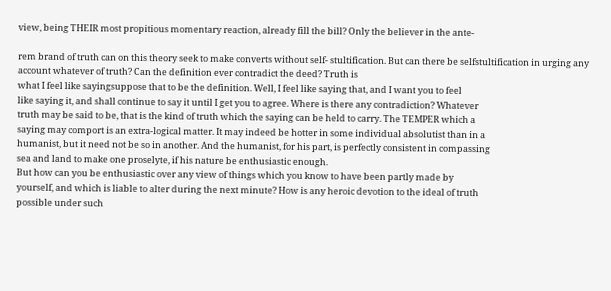view, being THEIR most propitious momentary reaction, already fill the bill? Only the believer in the ante-

rem brand of truth can on this theory seek to make converts without self- stultification. But can there be selfstultification in urging any account whatever of truth? Can the definition ever contradict the deed? Truth is
what I feel like sayingsuppose that to be the definition. Well, I feel like saying that, and I want you to feel
like saying it, and shall continue to say it until I get you to agree. Where is there any contradiction? Whatever
truth may be said to be, that is the kind of truth which the saying can be held to carry. The TEMPER which a
saying may comport is an extra-logical matter. It may indeed be hotter in some individual absolutist than in a
humanist, but it need not be so in another. And the humanist, for his part, is perfectly consistent in compassing
sea and land to make one proselyte, if his nature be enthusiastic enough.
But how can you be enthusiastic over any view of things which you know to have been partly made by
yourself, and which is liable to alter during the next minute? How is any heroic devotion to the ideal of truth
possible under such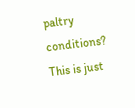paltry conditions?
This is just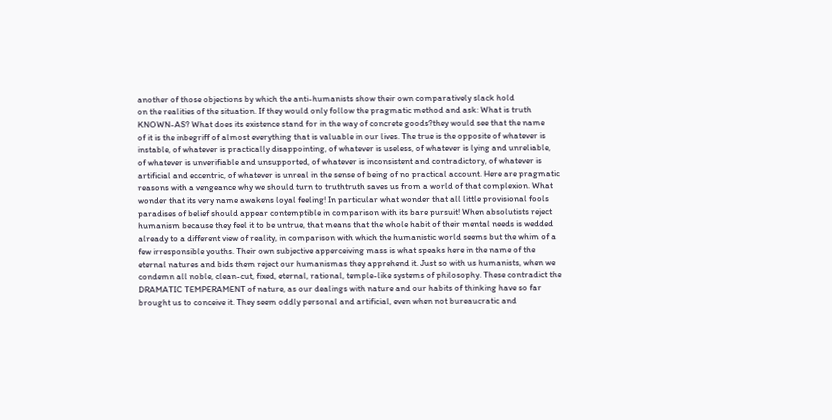another of those objections by which the anti-humanists show their own comparatively slack hold
on the realities of the situation. If they would only follow the pragmatic method and ask: What is truth
KNOWN-AS? What does its existence stand for in the way of concrete goods?they would see that the name
of it is the inbegriff of almost everything that is valuable in our lives. The true is the opposite of whatever is
instable, of whatever is practically disappointing, of whatever is useless, of whatever is lying and unreliable,
of whatever is unverifiable and unsupported, of whatever is inconsistent and contradictory, of whatever is
artificial and eccentric, of whatever is unreal in the sense of being of no practical account. Here are pragmatic
reasons with a vengeance why we should turn to truthtruth saves us from a world of that complexion. What
wonder that its very name awakens loyal feeling! In particular what wonder that all little provisional fools
paradises of belief should appear contemptible in comparison with its bare pursuit! When absolutists reject
humanism because they feel it to be untrue, that means that the whole habit of their mental needs is wedded
already to a different view of reality, in comparison with which the humanistic world seems but the whim of a
few irresponsible youths. Their own subjective apperceiving mass is what speaks here in the name of the
eternal natures and bids them reject our humanismas they apprehend it. Just so with us humanists, when we
condemn all noble, clean-cut, fixed, eternal, rational, temple-like systems of philosophy. These contradict the
DRAMATIC TEMPERAMENT of nature, as our dealings with nature and our habits of thinking have so far
brought us to conceive it. They seem oddly personal and artificial, even when not bureaucratic and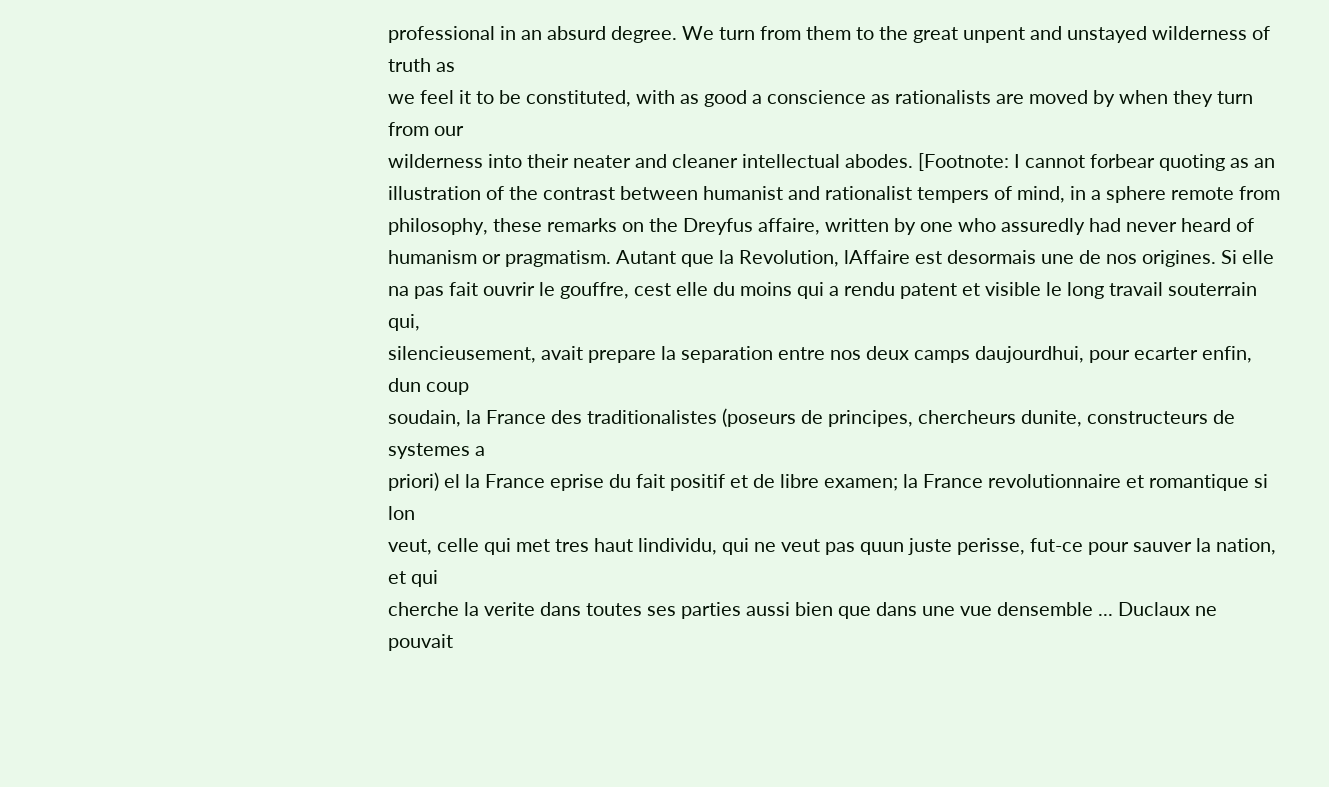professional in an absurd degree. We turn from them to the great unpent and unstayed wilderness of truth as
we feel it to be constituted, with as good a conscience as rationalists are moved by when they turn from our
wilderness into their neater and cleaner intellectual abodes. [Footnote: I cannot forbear quoting as an
illustration of the contrast between humanist and rationalist tempers of mind, in a sphere remote from
philosophy, these remarks on the Dreyfus affaire, written by one who assuredly had never heard of
humanism or pragmatism. Autant que la Revolution, lAffaire est desormais une de nos origines. Si elle
na pas fait ouvrir le gouffre, cest elle du moins qui a rendu patent et visible le long travail souterrain qui,
silencieusement, avait prepare la separation entre nos deux camps daujourdhui, pour ecarter enfin, dun coup
soudain, la France des traditionalistes (poseurs de principes, chercheurs dunite, constructeurs de systemes a
priori) el la France eprise du fait positif et de libre examen; la France revolutionnaire et romantique si lon
veut, celle qui met tres haut lindividu, qui ne veut pas quun juste perisse, fut-ce pour sauver la nation, et qui
cherche la verite dans toutes ses parties aussi bien que dans une vue densemble ... Duclaux ne pouvait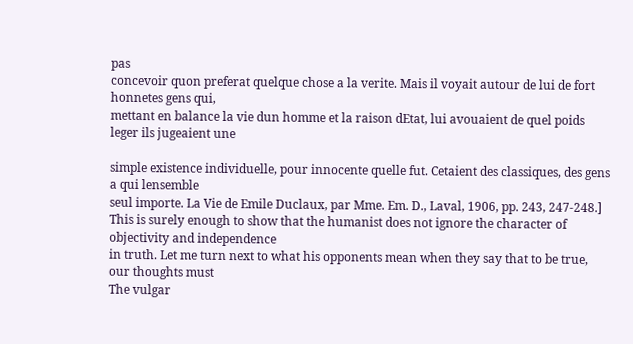pas
concevoir quon preferat quelque chose a la verite. Mais il voyait autour de lui de fort honnetes gens qui,
mettant en balance la vie dun homme et la raison dEtat, lui avouaient de quel poids leger ils jugeaient une

simple existence individuelle, pour innocente quelle fut. Cetaient des classiques, des gens a qui lensemble
seul importe. La Vie de Emile Duclaux, par Mme. Em. D., Laval, 1906, pp. 243, 247-248.]
This is surely enough to show that the humanist does not ignore the character of objectivity and independence
in truth. Let me turn next to what his opponents mean when they say that to be true, our thoughts must
The vulgar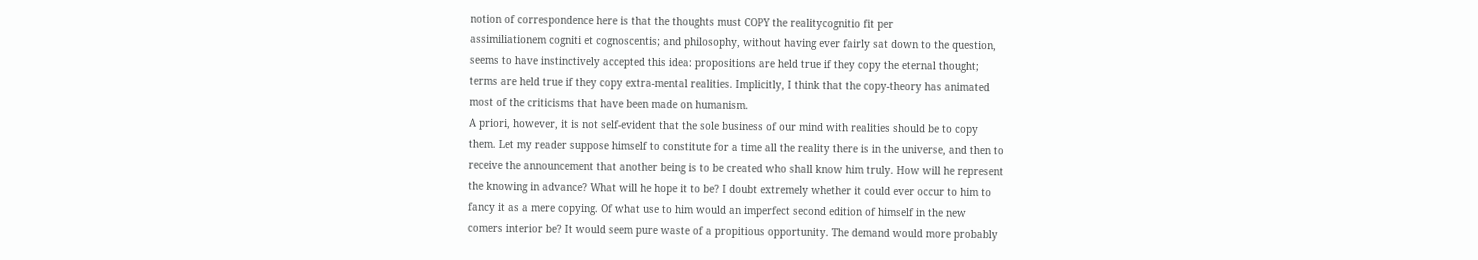notion of correspondence here is that the thoughts must COPY the realitycognitio fit per
assimiliationem cogniti et cognoscentis; and philosophy, without having ever fairly sat down to the question,
seems to have instinctively accepted this idea: propositions are held true if they copy the eternal thought;
terms are held true if they copy extra-mental realities. Implicitly, I think that the copy-theory has animated
most of the criticisms that have been made on humanism.
A priori, however, it is not self-evident that the sole business of our mind with realities should be to copy
them. Let my reader suppose himself to constitute for a time all the reality there is in the universe, and then to
receive the announcement that another being is to be created who shall know him truly. How will he represent
the knowing in advance? What will he hope it to be? I doubt extremely whether it could ever occur to him to
fancy it as a mere copying. Of what use to him would an imperfect second edition of himself in the new
comers interior be? It would seem pure waste of a propitious opportunity. The demand would more probably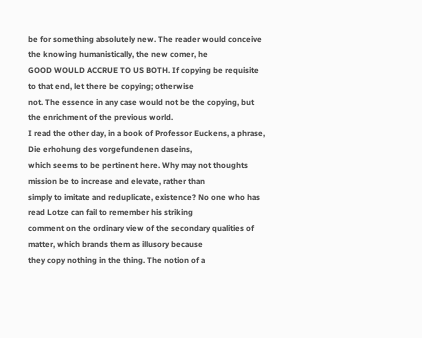be for something absolutely new. The reader would conceive the knowing humanistically, the new comer, he
GOOD WOULD ACCRUE TO US BOTH. If copying be requisite to that end, let there be copying; otherwise
not. The essence in any case would not be the copying, but the enrichment of the previous world.
I read the other day, in a book of Professor Euckens, a phrase, Die erhohung des vorgefundenen daseins,
which seems to be pertinent here. Why may not thoughts mission be to increase and elevate, rather than
simply to imitate and reduplicate, existence? No one who has read Lotze can fail to remember his striking
comment on the ordinary view of the secondary qualities of matter, which brands them as illusory because
they copy nothing in the thing. The notion of a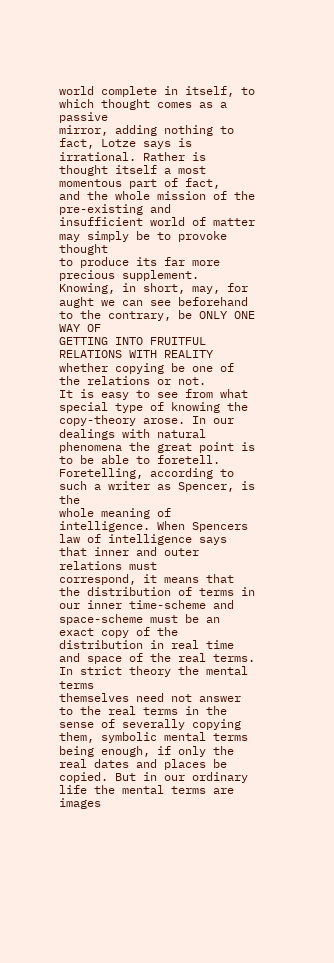world complete in itself, to which thought comes as a passive
mirror, adding nothing to fact, Lotze says is irrational. Rather is thought itself a most momentous part of fact,
and the whole mission of the pre-existing and insufficient world of matter may simply be to provoke thought
to produce its far more precious supplement.
Knowing, in short, may, for aught we can see beforehand to the contrary, be ONLY ONE WAY OF
GETTING INTO FRUITFUL RELATIONS WITH REALITY whether copying be one of the relations or not.
It is easy to see from what special type of knowing the copy-theory arose. In our dealings with natural
phenomena the great point is to be able to foretell. Foretelling, according to such a writer as Spencer, is the
whole meaning of intelligence. When Spencers law of intelligence says that inner and outer relations must
correspond, it means that the distribution of terms in our inner time-scheme and space-scheme must be an
exact copy of the distribution in real time and space of the real terms. In strict theory the mental terms
themselves need not answer to the real terms in the sense of severally copying them, symbolic mental terms
being enough, if only the real dates and places be copied. But in our ordinary life the mental terms are images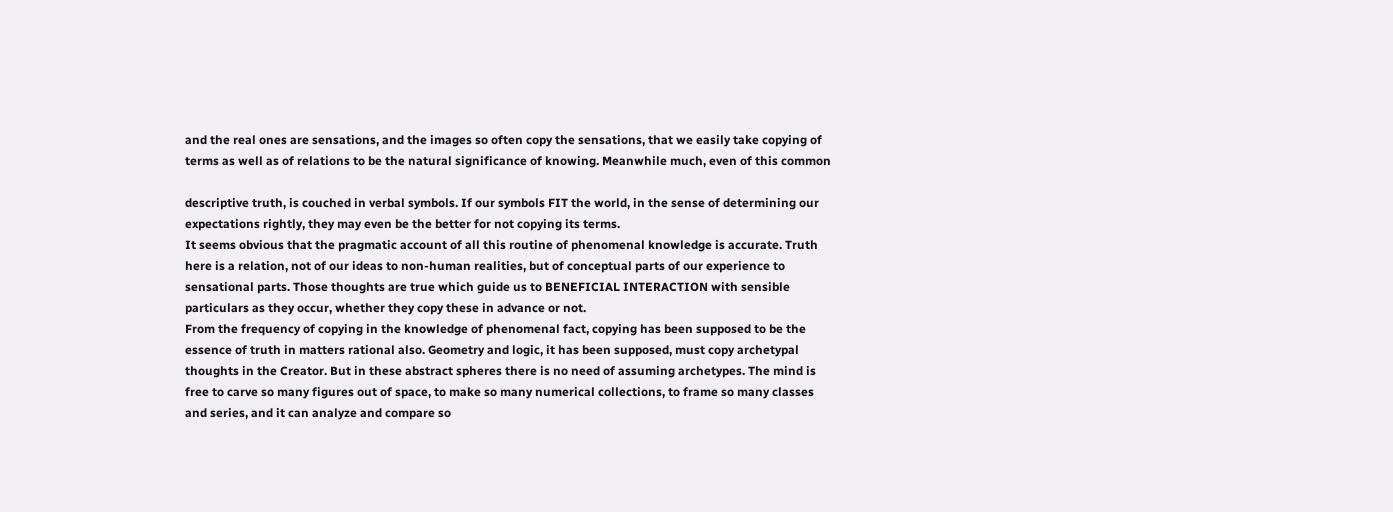and the real ones are sensations, and the images so often copy the sensations, that we easily take copying of
terms as well as of relations to be the natural significance of knowing. Meanwhile much, even of this common

descriptive truth, is couched in verbal symbols. If our symbols FIT the world, in the sense of determining our
expectations rightly, they may even be the better for not copying its terms.
It seems obvious that the pragmatic account of all this routine of phenomenal knowledge is accurate. Truth
here is a relation, not of our ideas to non-human realities, but of conceptual parts of our experience to
sensational parts. Those thoughts are true which guide us to BENEFICIAL INTERACTION with sensible
particulars as they occur, whether they copy these in advance or not.
From the frequency of copying in the knowledge of phenomenal fact, copying has been supposed to be the
essence of truth in matters rational also. Geometry and logic, it has been supposed, must copy archetypal
thoughts in the Creator. But in these abstract spheres there is no need of assuming archetypes. The mind is
free to carve so many figures out of space, to make so many numerical collections, to frame so many classes
and series, and it can analyze and compare so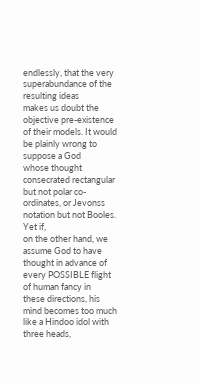endlessly, that the very superabundance of the resulting ideas
makes us doubt the objective pre-existence of their models. It would be plainly wrong to suppose a God
whose thought consecrated rectangular but not polar co-ordinates, or Jevonss notation but not Booles. Yet if,
on the other hand, we assume God to have thought in advance of every POSSIBLE flight of human fancy in
these directions, his mind becomes too much like a Hindoo idol with three heads,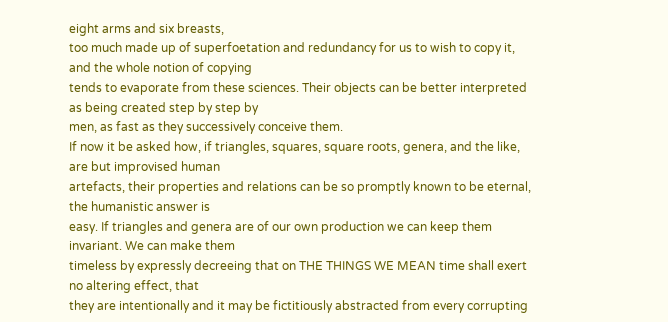eight arms and six breasts,
too much made up of superfoetation and redundancy for us to wish to copy it, and the whole notion of copying
tends to evaporate from these sciences. Their objects can be better interpreted as being created step by step by
men, as fast as they successively conceive them.
If now it be asked how, if triangles, squares, square roots, genera, and the like, are but improvised human
artefacts, their properties and relations can be so promptly known to be eternal, the humanistic answer is
easy. If triangles and genera are of our own production we can keep them invariant. We can make them
timeless by expressly decreeing that on THE THINGS WE MEAN time shall exert no altering effect, that
they are intentionally and it may be fictitiously abstracted from every corrupting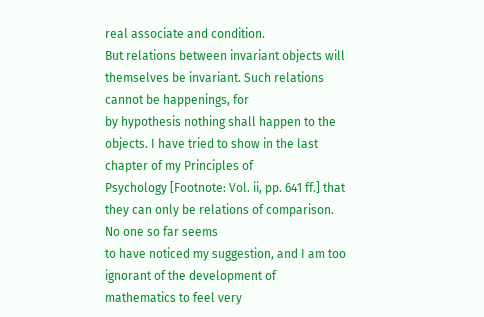real associate and condition.
But relations between invariant objects will themselves be invariant. Such relations cannot be happenings, for
by hypothesis nothing shall happen to the objects. I have tried to show in the last chapter of my Principles of
Psychology [Footnote: Vol. ii, pp. 641 ff.] that they can only be relations of comparison. No one so far seems
to have noticed my suggestion, and I am too ignorant of the development of mathematics to feel very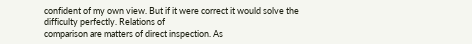confident of my own view. But if it were correct it would solve the difficulty perfectly. Relations of
comparison are matters of direct inspection. As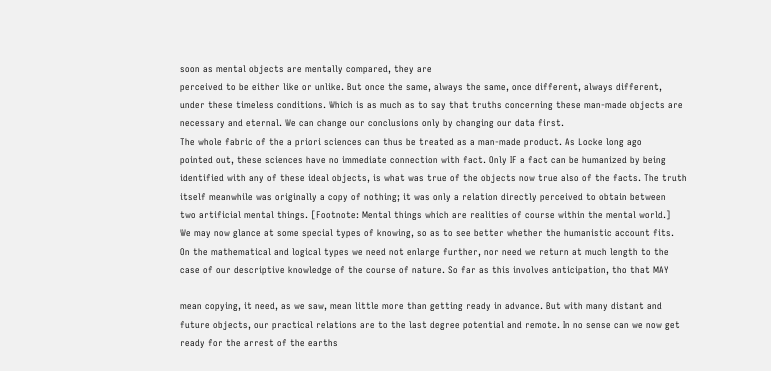soon as mental objects are mentally compared, they are
perceived to be either like or unlike. But once the same, always the same, once different, always different,
under these timeless conditions. Which is as much as to say that truths concerning these man-made objects are
necessary and eternal. We can change our conclusions only by changing our data first.
The whole fabric of the a priori sciences can thus be treated as a man-made product. As Locke long ago
pointed out, these sciences have no immediate connection with fact. Only IF a fact can be humanized by being
identified with any of these ideal objects, is what was true of the objects now true also of the facts. The truth
itself meanwhile was originally a copy of nothing; it was only a relation directly perceived to obtain between
two artificial mental things. [Footnote: Mental things which are realities of course within the mental world.]
We may now glance at some special types of knowing, so as to see better whether the humanistic account fits.
On the mathematical and logical types we need not enlarge further, nor need we return at much length to the
case of our descriptive knowledge of the course of nature. So far as this involves anticipation, tho that MAY

mean copying, it need, as we saw, mean little more than getting ready in advance. But with many distant and
future objects, our practical relations are to the last degree potential and remote. In no sense can we now get
ready for the arrest of the earths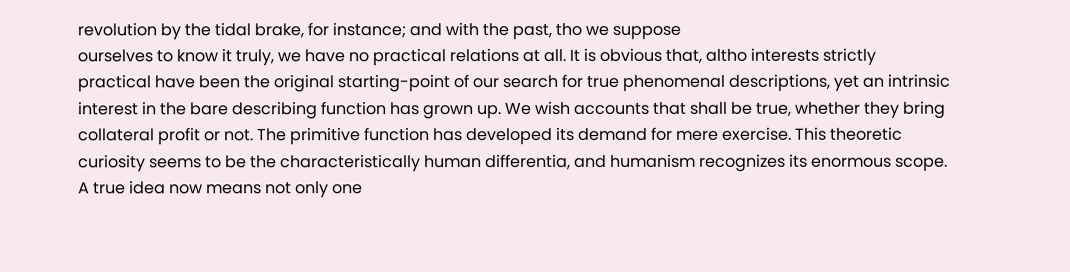revolution by the tidal brake, for instance; and with the past, tho we suppose
ourselves to know it truly, we have no practical relations at all. It is obvious that, altho interests strictly
practical have been the original starting-point of our search for true phenomenal descriptions, yet an intrinsic
interest in the bare describing function has grown up. We wish accounts that shall be true, whether they bring
collateral profit or not. The primitive function has developed its demand for mere exercise. This theoretic
curiosity seems to be the characteristically human differentia, and humanism recognizes its enormous scope.
A true idea now means not only one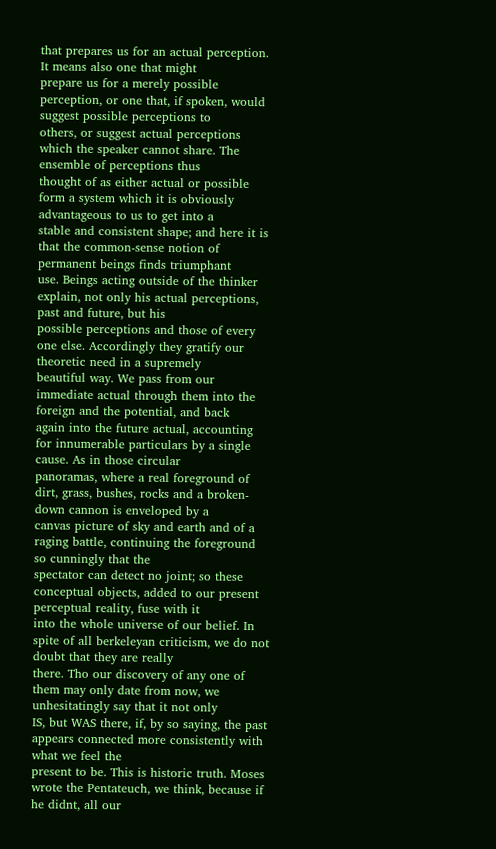that prepares us for an actual perception. It means also one that might
prepare us for a merely possible perception, or one that, if spoken, would suggest possible perceptions to
others, or suggest actual perceptions which the speaker cannot share. The ensemble of perceptions thus
thought of as either actual or possible form a system which it is obviously advantageous to us to get into a
stable and consistent shape; and here it is that the common-sense notion of permanent beings finds triumphant
use. Beings acting outside of the thinker explain, not only his actual perceptions, past and future, but his
possible perceptions and those of every one else. Accordingly they gratify our theoretic need in a supremely
beautiful way. We pass from our immediate actual through them into the foreign and the potential, and back
again into the future actual, accounting for innumerable particulars by a single cause. As in those circular
panoramas, where a real foreground of dirt, grass, bushes, rocks and a broken-down cannon is enveloped by a
canvas picture of sky and earth and of a raging battle, continuing the foreground so cunningly that the
spectator can detect no joint; so these conceptual objects, added to our present perceptual reality, fuse with it
into the whole universe of our belief. In spite of all berkeleyan criticism, we do not doubt that they are really
there. Tho our discovery of any one of them may only date from now, we unhesitatingly say that it not only
IS, but WAS there, if, by so saying, the past appears connected more consistently with what we feel the
present to be. This is historic truth. Moses wrote the Pentateuch, we think, because if he didnt, all our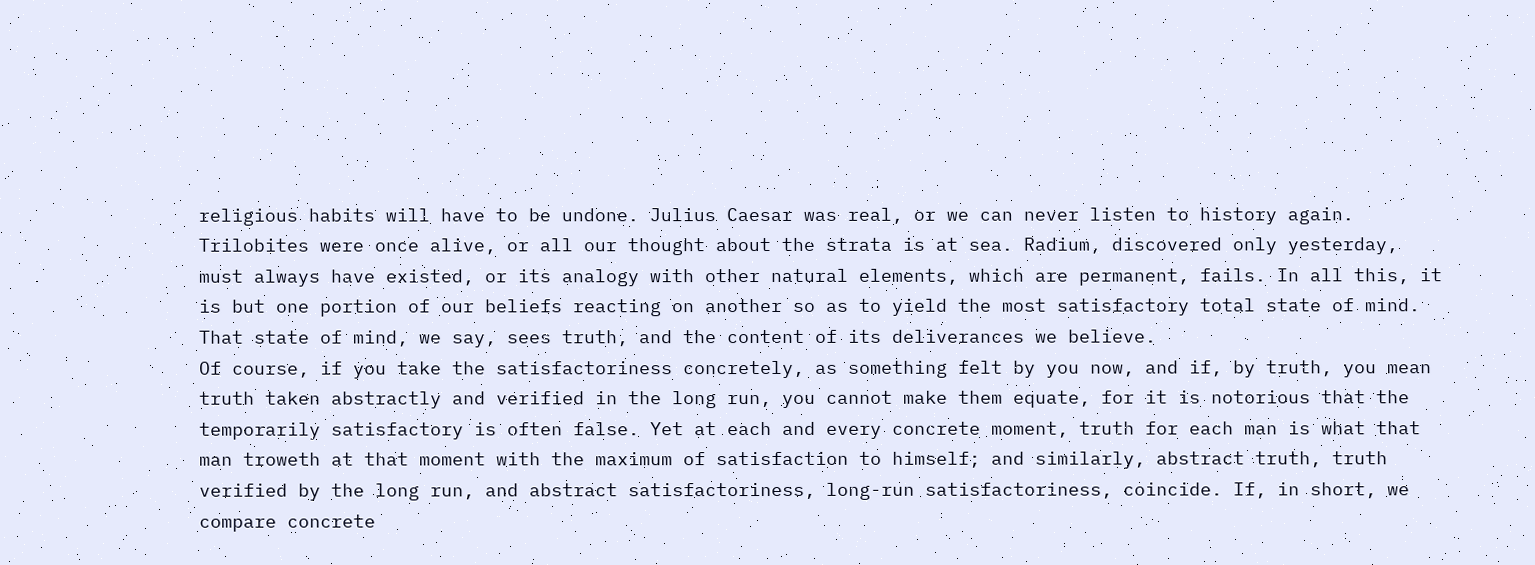religious habits will have to be undone. Julius Caesar was real, or we can never listen to history again.
Trilobites were once alive, or all our thought about the strata is at sea. Radium, discovered only yesterday,
must always have existed, or its analogy with other natural elements, which are permanent, fails. In all this, it
is but one portion of our beliefs reacting on another so as to yield the most satisfactory total state of mind.
That state of mind, we say, sees truth, and the content of its deliverances we believe.
Of course, if you take the satisfactoriness concretely, as something felt by you now, and if, by truth, you mean
truth taken abstractly and verified in the long run, you cannot make them equate, for it is notorious that the
temporarily satisfactory is often false. Yet at each and every concrete moment, truth for each man is what that
man troweth at that moment with the maximum of satisfaction to himself; and similarly, abstract truth, truth
verified by the long run, and abstract satisfactoriness, long-run satisfactoriness, coincide. If, in short, we
compare concrete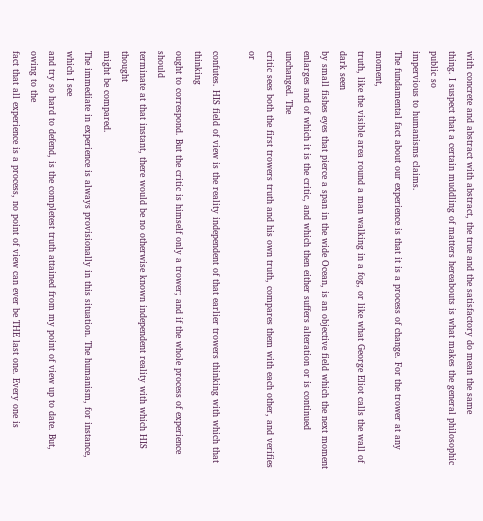with concrete and abstract with abstract, the true and the satisfactory do mean the same
thing. I suspect that a certain muddling of matters hereabouts is what makes the general philosophic public so
impervious to humanisms claims.
The fundamental fact about our experience is that it is a process of change. For the trower at any moment,
truth, like the visible area round a man walking in a fog, or like what George Eliot calls the wall of dark seen
by small fishes eyes that pierce a span in the wide Ocean, is an objective field which the next moment
enlarges and of which it is the critic, and which then either suffers alteration or is continued unchanged. The
critic sees both the first trowers truth and his own truth, compares them with each other, and verifies or

confutes. HIS field of view is the reality independent of that earlier trowers thinking with which that thinking
ought to correspond. But the critic is himself only a trower; and if the whole process of experience should
terminate at that instant, there would be no otherwise known independent reality with which HIS thought
might be compared.
The immediate in experience is always provisionally in this situation. The humanism, for instance, which I see
and try so hard to defend, is the completest truth attained from my point of view up to date. But, owing to the
fact that all experience is a process, no point of view can ever be THE last one. Every one is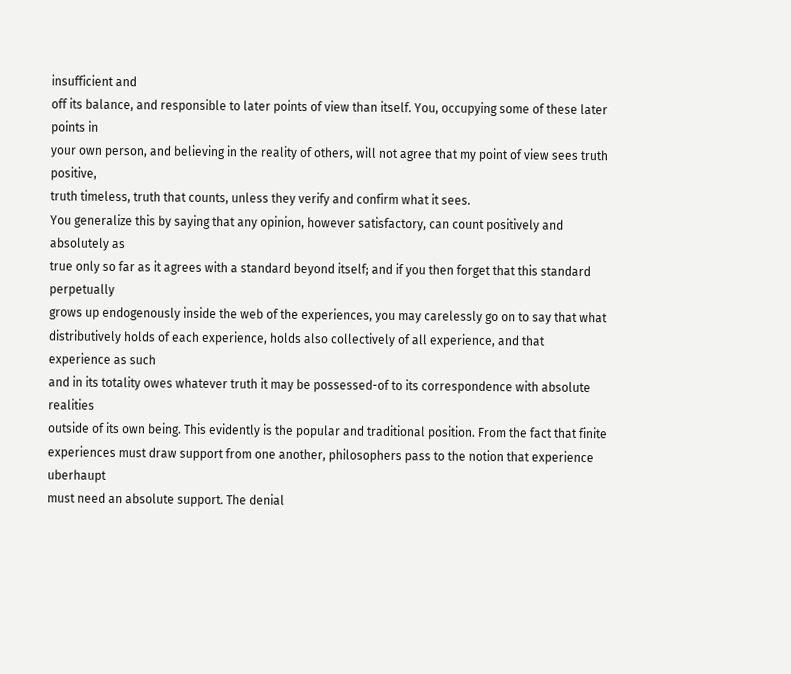insufficient and
off its balance, and responsible to later points of view than itself. You, occupying some of these later points in
your own person, and believing in the reality of others, will not agree that my point of view sees truth positive,
truth timeless, truth that counts, unless they verify and confirm what it sees.
You generalize this by saying that any opinion, however satisfactory, can count positively and absolutely as
true only so far as it agrees with a standard beyond itself; and if you then forget that this standard perpetually
grows up endogenously inside the web of the experiences, you may carelessly go on to say that what
distributively holds of each experience, holds also collectively of all experience, and that experience as such
and in its totality owes whatever truth it may be possessed-of to its correspondence with absolute realities
outside of its own being. This evidently is the popular and traditional position. From the fact that finite
experiences must draw support from one another, philosophers pass to the notion that experience uberhaupt
must need an absolute support. The denial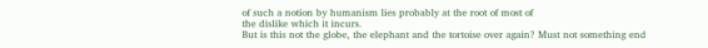of such a notion by humanism lies probably at the root of most of
the dislike which it incurs.
But is this not the globe, the elephant and the tortoise over again? Must not something end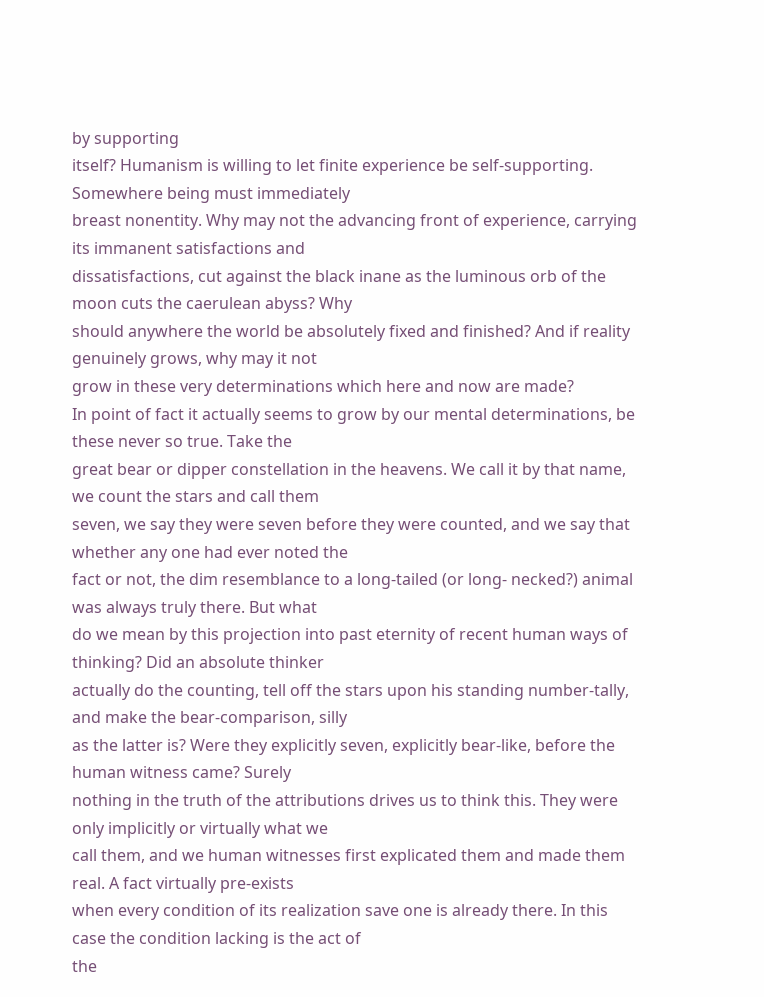by supporting
itself? Humanism is willing to let finite experience be self-supporting. Somewhere being must immediately
breast nonentity. Why may not the advancing front of experience, carrying its immanent satisfactions and
dissatisfactions, cut against the black inane as the luminous orb of the moon cuts the caerulean abyss? Why
should anywhere the world be absolutely fixed and finished? And if reality genuinely grows, why may it not
grow in these very determinations which here and now are made?
In point of fact it actually seems to grow by our mental determinations, be these never so true. Take the
great bear or dipper constellation in the heavens. We call it by that name, we count the stars and call them
seven, we say they were seven before they were counted, and we say that whether any one had ever noted the
fact or not, the dim resemblance to a long-tailed (or long- necked?) animal was always truly there. But what
do we mean by this projection into past eternity of recent human ways of thinking? Did an absolute thinker
actually do the counting, tell off the stars upon his standing number-tally, and make the bear-comparison, silly
as the latter is? Were they explicitly seven, explicitly bear-like, before the human witness came? Surely
nothing in the truth of the attributions drives us to think this. They were only implicitly or virtually what we
call them, and we human witnesses first explicated them and made them real. A fact virtually pre-exists
when every condition of its realization save one is already there. In this case the condition lacking is the act of
the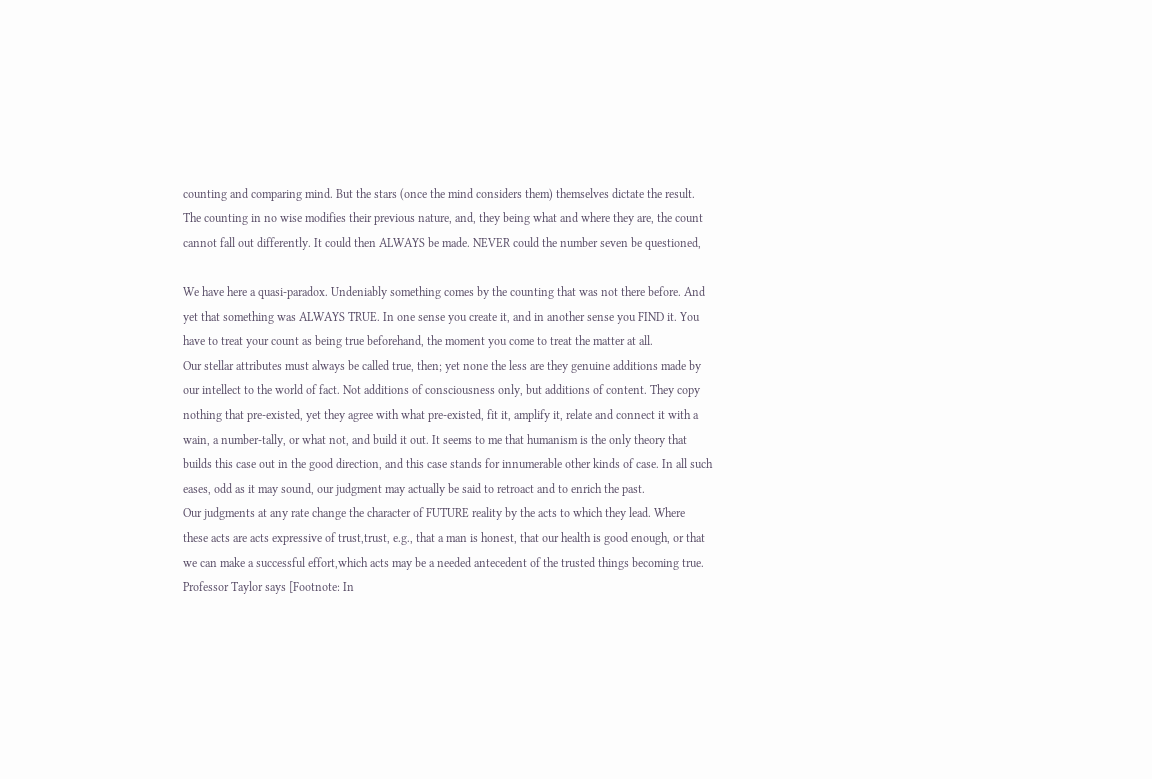counting and comparing mind. But the stars (once the mind considers them) themselves dictate the result.
The counting in no wise modifies their previous nature, and, they being what and where they are, the count
cannot fall out differently. It could then ALWAYS be made. NEVER could the number seven be questioned,

We have here a quasi-paradox. Undeniably something comes by the counting that was not there before. And
yet that something was ALWAYS TRUE. In one sense you create it, and in another sense you FIND it. You
have to treat your count as being true beforehand, the moment you come to treat the matter at all.
Our stellar attributes must always be called true, then; yet none the less are they genuine additions made by
our intellect to the world of fact. Not additions of consciousness only, but additions of content. They copy
nothing that pre-existed, yet they agree with what pre-existed, fit it, amplify it, relate and connect it with a
wain, a number-tally, or what not, and build it out. It seems to me that humanism is the only theory that
builds this case out in the good direction, and this case stands for innumerable other kinds of case. In all such
eases, odd as it may sound, our judgment may actually be said to retroact and to enrich the past.
Our judgments at any rate change the character of FUTURE reality by the acts to which they lead. Where
these acts are acts expressive of trust,trust, e.g., that a man is honest, that our health is good enough, or that
we can make a successful effort,which acts may be a needed antecedent of the trusted things becoming true.
Professor Taylor says [Footnote: In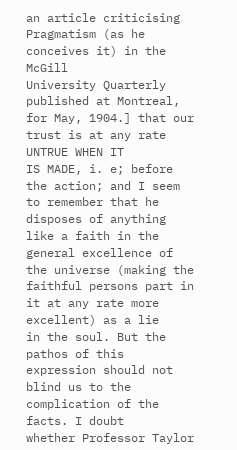an article criticising Pragmatism (as he conceives it) in the McGill
University Quarterly published at Montreal, for May, 1904.] that our trust is at any rate UNTRUE WHEN IT
IS MADE, i. e; before the action; and I seem to remember that he disposes of anything like a faith in the
general excellence of the universe (making the faithful persons part in it at any rate more excellent) as a lie
in the soul. But the pathos of this expression should not blind us to the complication of the facts. I doubt
whether Professor Taylor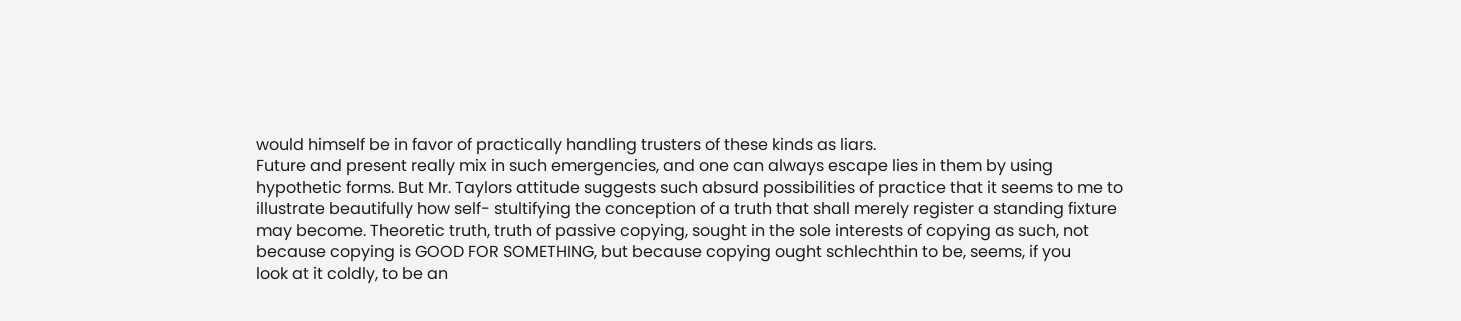would himself be in favor of practically handling trusters of these kinds as liars.
Future and present really mix in such emergencies, and one can always escape lies in them by using
hypothetic forms. But Mr. Taylors attitude suggests such absurd possibilities of practice that it seems to me to
illustrate beautifully how self- stultifying the conception of a truth that shall merely register a standing fixture
may become. Theoretic truth, truth of passive copying, sought in the sole interests of copying as such, not
because copying is GOOD FOR SOMETHING, but because copying ought schlechthin to be, seems, if you
look at it coldly, to be an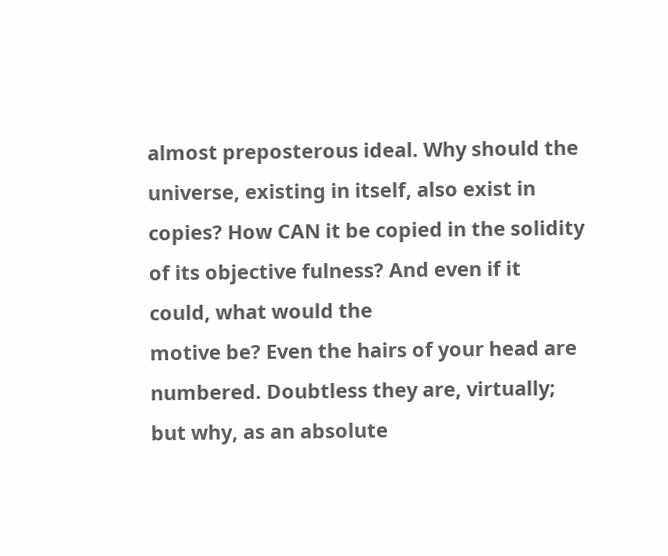almost preposterous ideal. Why should the universe, existing in itself, also exist in
copies? How CAN it be copied in the solidity of its objective fulness? And even if it could, what would the
motive be? Even the hairs of your head are numbered. Doubtless they are, virtually; but why, as an absolute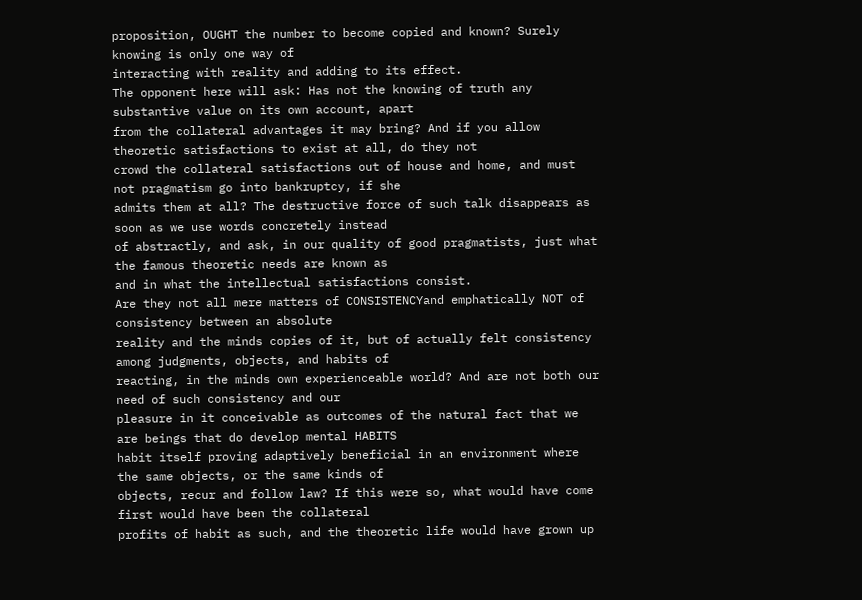proposition, OUGHT the number to become copied and known? Surely knowing is only one way of
interacting with reality and adding to its effect.
The opponent here will ask: Has not the knowing of truth any substantive value on its own account, apart
from the collateral advantages it may bring? And if you allow theoretic satisfactions to exist at all, do they not
crowd the collateral satisfactions out of house and home, and must not pragmatism go into bankruptcy, if she
admits them at all? The destructive force of such talk disappears as soon as we use words concretely instead
of abstractly, and ask, in our quality of good pragmatists, just what the famous theoretic needs are known as
and in what the intellectual satisfactions consist.
Are they not all mere matters of CONSISTENCYand emphatically NOT of consistency between an absolute
reality and the minds copies of it, but of actually felt consistency among judgments, objects, and habits of
reacting, in the minds own experienceable world? And are not both our need of such consistency and our
pleasure in it conceivable as outcomes of the natural fact that we are beings that do develop mental HABITS
habit itself proving adaptively beneficial in an environment where the same objects, or the same kinds of
objects, recur and follow law? If this were so, what would have come first would have been the collateral
profits of habit as such, and the theoretic life would have grown up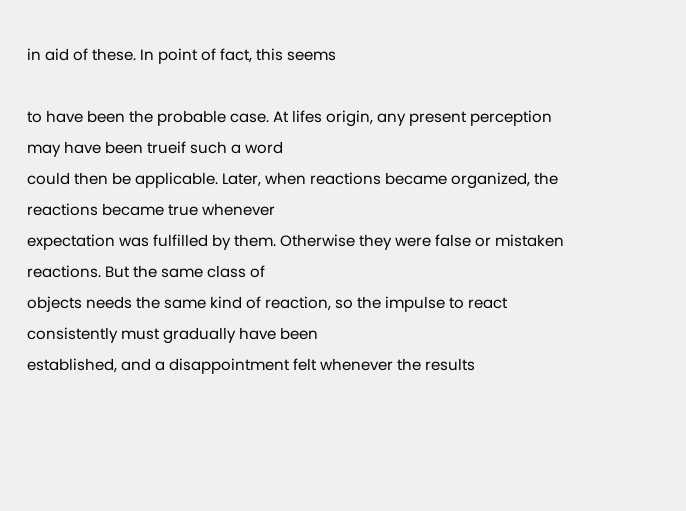in aid of these. In point of fact, this seems

to have been the probable case. At lifes origin, any present perception may have been trueif such a word
could then be applicable. Later, when reactions became organized, the reactions became true whenever
expectation was fulfilled by them. Otherwise they were false or mistaken reactions. But the same class of
objects needs the same kind of reaction, so the impulse to react consistently must gradually have been
established, and a disappointment felt whenever the results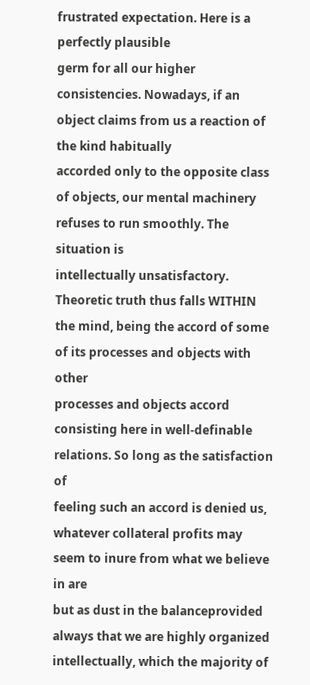frustrated expectation. Here is a perfectly plausible
germ for all our higher consistencies. Nowadays, if an object claims from us a reaction of the kind habitually
accorded only to the opposite class of objects, our mental machinery refuses to run smoothly. The situation is
intellectually unsatisfactory.
Theoretic truth thus falls WITHIN the mind, being the accord of some of its processes and objects with other
processes and objects accord consisting here in well-definable relations. So long as the satisfaction of
feeling such an accord is denied us, whatever collateral profits may seem to inure from what we believe in are
but as dust in the balanceprovided always that we are highly organized intellectually, which the majority of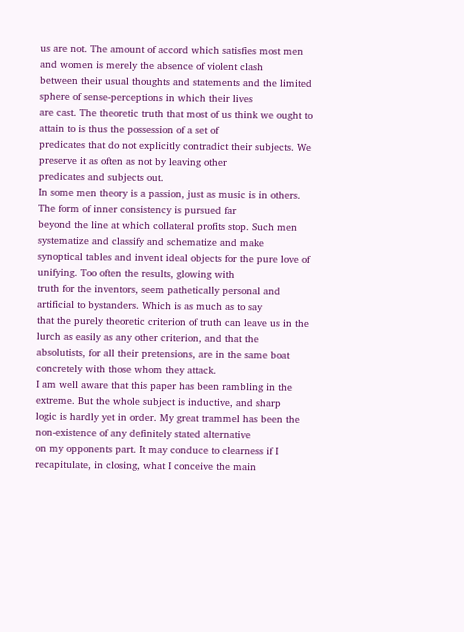us are not. The amount of accord which satisfies most men and women is merely the absence of violent clash
between their usual thoughts and statements and the limited sphere of sense-perceptions in which their lives
are cast. The theoretic truth that most of us think we ought to attain to is thus the possession of a set of
predicates that do not explicitly contradict their subjects. We preserve it as often as not by leaving other
predicates and subjects out.
In some men theory is a passion, just as music is in others. The form of inner consistency is pursued far
beyond the line at which collateral profits stop. Such men systematize and classify and schematize and make
synoptical tables and invent ideal objects for the pure love of unifying. Too often the results, glowing with
truth for the inventors, seem pathetically personal and artificial to bystanders. Which is as much as to say
that the purely theoretic criterion of truth can leave us in the lurch as easily as any other criterion, and that the
absolutists, for all their pretensions, are in the same boat concretely with those whom they attack.
I am well aware that this paper has been rambling in the extreme. But the whole subject is inductive, and sharp
logic is hardly yet in order. My great trammel has been the non-existence of any definitely stated alternative
on my opponents part. It may conduce to clearness if I recapitulate, in closing, what I conceive the main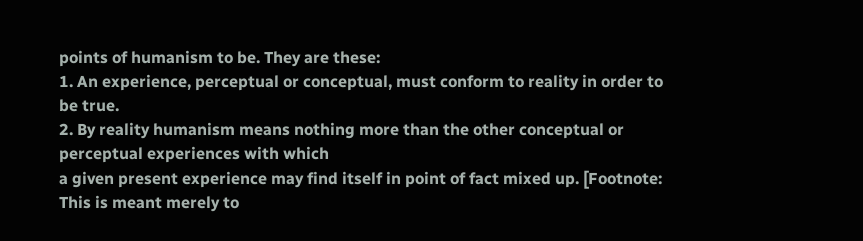points of humanism to be. They are these:
1. An experience, perceptual or conceptual, must conform to reality in order to be true.
2. By reality humanism means nothing more than the other conceptual or perceptual experiences with which
a given present experience may find itself in point of fact mixed up. [Footnote: This is meant merely to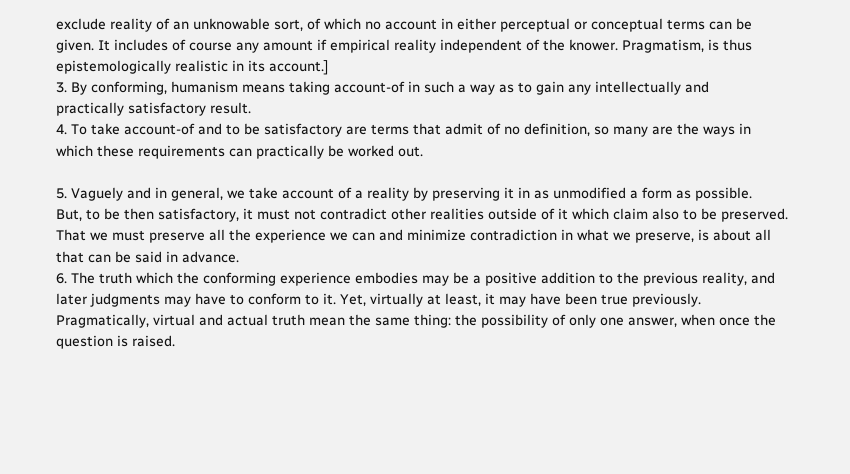exclude reality of an unknowable sort, of which no account in either perceptual or conceptual terms can be
given. It includes of course any amount if empirical reality independent of the knower. Pragmatism, is thus
epistemologically realistic in its account.]
3. By conforming, humanism means taking account-of in such a way as to gain any intellectually and
practically satisfactory result.
4. To take account-of and to be satisfactory are terms that admit of no definition, so many are the ways in
which these requirements can practically be worked out.

5. Vaguely and in general, we take account of a reality by preserving it in as unmodified a form as possible.
But, to be then satisfactory, it must not contradict other realities outside of it which claim also to be preserved.
That we must preserve all the experience we can and minimize contradiction in what we preserve, is about all
that can be said in advance.
6. The truth which the conforming experience embodies may be a positive addition to the previous reality, and
later judgments may have to conform to it. Yet, virtually at least, it may have been true previously.
Pragmatically, virtual and actual truth mean the same thing: the possibility of only one answer, when once the
question is raised.